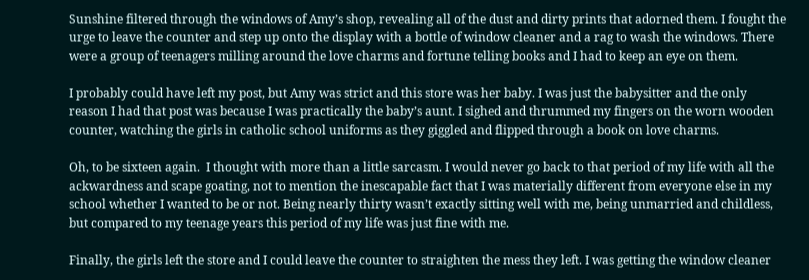Sunshine filtered through the windows of Amy’s shop, revealing all of the dust and dirty prints that adorned them. I fought the urge to leave the counter and step up onto the display with a bottle of window cleaner and a rag to wash the windows. There were a group of teenagers milling around the love charms and fortune telling books and I had to keep an eye on them.

I probably could have left my post, but Amy was strict and this store was her baby. I was just the babysitter and the only reason I had that post was because I was practically the baby’s aunt. I sighed and thrummed my fingers on the worn wooden counter, watching the girls in catholic school uniforms as they giggled and flipped through a book on love charms.

Oh, to be sixteen again.  I thought with more than a little sarcasm. I would never go back to that period of my life with all the ackwardness and scape goating, not to mention the inescapable fact that I was materially different from everyone else in my school whether I wanted to be or not. Being nearly thirty wasn’t exactly sitting well with me, being unmarried and childless, but compared to my teenage years this period of my life was just fine with me.

Finally, the girls left the store and I could leave the counter to straighten the mess they left. I was getting the window cleaner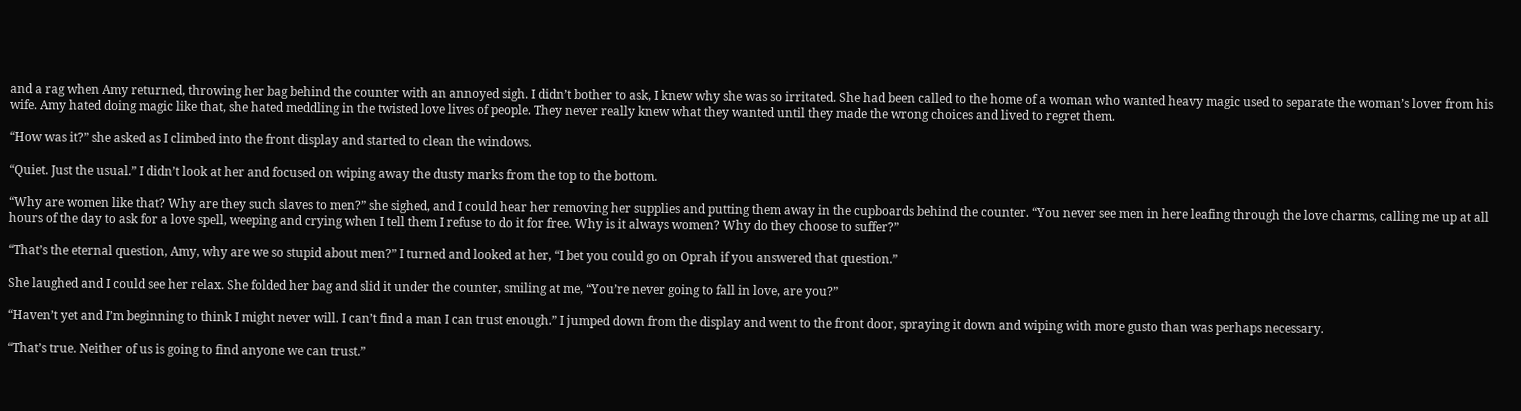and a rag when Amy returned, throwing her bag behind the counter with an annoyed sigh. I didn’t bother to ask, I knew why she was so irritated. She had been called to the home of a woman who wanted heavy magic used to separate the woman’s lover from his wife. Amy hated doing magic like that, she hated meddling in the twisted love lives of people. They never really knew what they wanted until they made the wrong choices and lived to regret them.

“How was it?” she asked as I climbed into the front display and started to clean the windows.

“Quiet. Just the usual.” I didn’t look at her and focused on wiping away the dusty marks from the top to the bottom.

“Why are women like that? Why are they such slaves to men?” she sighed, and I could hear her removing her supplies and putting them away in the cupboards behind the counter. “You never see men in here leafing through the love charms, calling me up at all hours of the day to ask for a love spell, weeping and crying when I tell them I refuse to do it for free. Why is it always women? Why do they choose to suffer?”

“That’s the eternal question, Amy, why are we so stupid about men?” I turned and looked at her, “I bet you could go on Oprah if you answered that question.”

She laughed and I could see her relax. She folded her bag and slid it under the counter, smiling at me, “You’re never going to fall in love, are you?”

“Haven’t yet and I’m beginning to think I might never will. I can’t find a man I can trust enough.” I jumped down from the display and went to the front door, spraying it down and wiping with more gusto than was perhaps necessary.

“That’s true. Neither of us is going to find anyone we can trust.”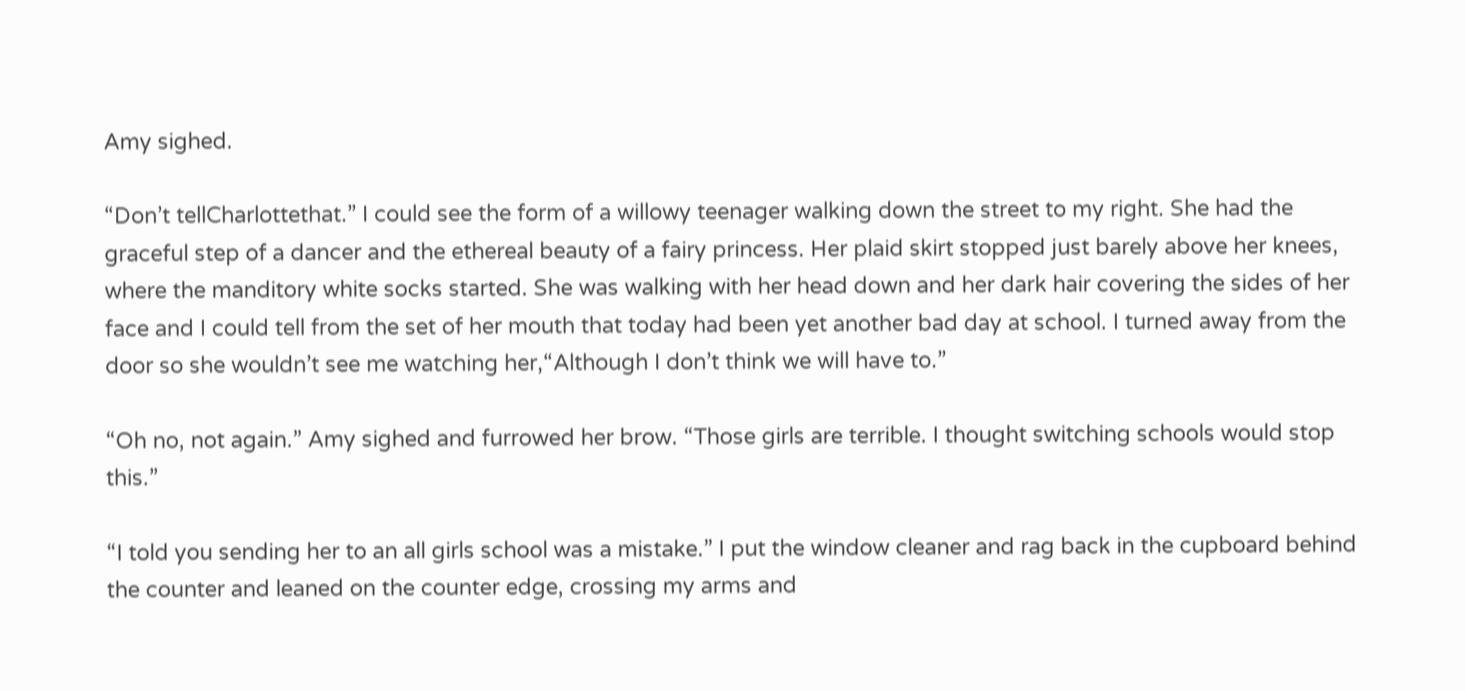Amy sighed.

“Don’t tellCharlottethat.” I could see the form of a willowy teenager walking down the street to my right. She had the graceful step of a dancer and the ethereal beauty of a fairy princess. Her plaid skirt stopped just barely above her knees, where the manditory white socks started. She was walking with her head down and her dark hair covering the sides of her face and I could tell from the set of her mouth that today had been yet another bad day at school. I turned away from the door so she wouldn’t see me watching her,“Although I don’t think we will have to.”

“Oh no, not again.” Amy sighed and furrowed her brow. “Those girls are terrible. I thought switching schools would stop this.”

“I told you sending her to an all girls school was a mistake.” I put the window cleaner and rag back in the cupboard behind the counter and leaned on the counter edge, crossing my arms and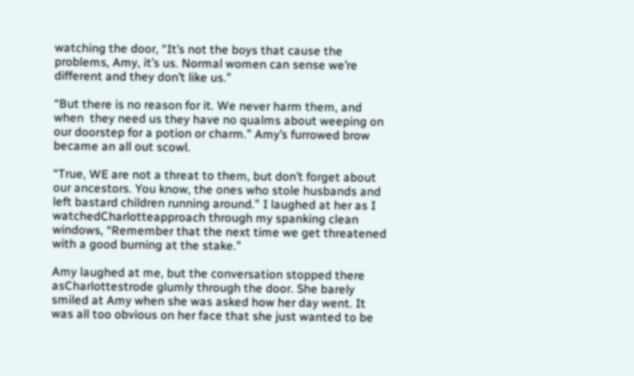watching the door, “It’s not the boys that cause the problems, Amy, it’s us. Normal women can sense we’re different and they don’t like us.”

“But there is no reason for it. We never harm them, and when  they need us they have no qualms about weeping on our doorstep for a potion or charm.” Amy’s furrowed brow became an all out scowl.

“True, WE are not a threat to them, but don’t forget about our ancestors. You know, the ones who stole husbands and left bastard children running around.” I laughed at her as I watchedCharlotteapproach through my spanking clean windows, “Remember that the next time we get threatened with a good burning at the stake.”

Amy laughed at me, but the conversation stopped there asCharlottestrode glumly through the door. She barely smiled at Amy when she was asked how her day went. It was all too obvious on her face that she just wanted to be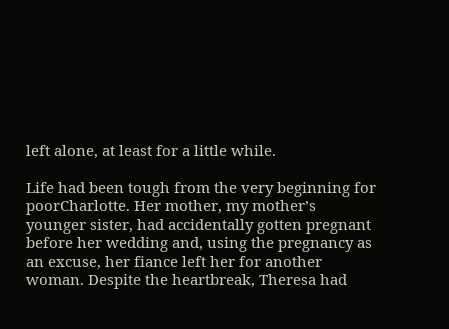left alone, at least for a little while.

Life had been tough from the very beginning for poorCharlotte. Her mother, my mother’s younger sister, had accidentally gotten pregnant before her wedding and, using the pregnancy as an excuse, her fiance left her for another woman. Despite the heartbreak, Theresa had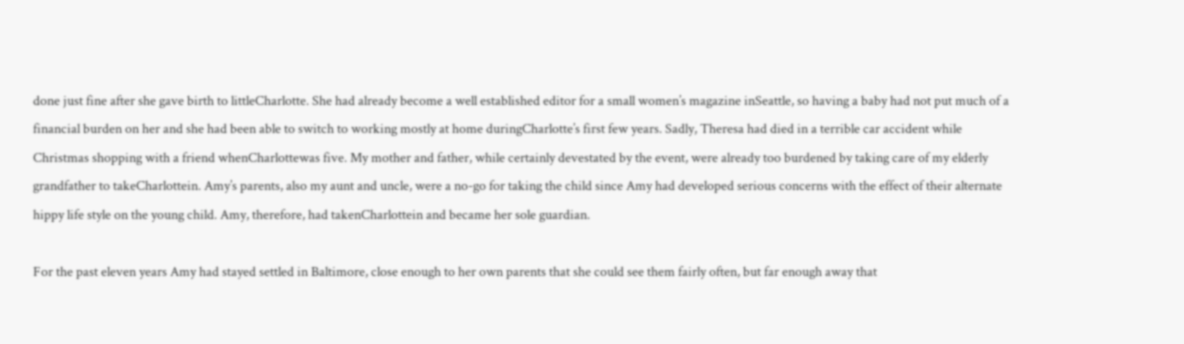done just fine after she gave birth to littleCharlotte. She had already become a well established editor for a small women’s magazine inSeattle, so having a baby had not put much of a financial burden on her and she had been able to switch to working mostly at home duringCharlotte’s first few years. Sadly, Theresa had died in a terrible car accident while Christmas shopping with a friend whenCharlottewas five. My mother and father, while certainly devestated by the event, were already too burdened by taking care of my elderly grandfather to takeCharlottein. Amy’s parents, also my aunt and uncle, were a no-go for taking the child since Amy had developed serious concerns with the effect of their alternate hippy life style on the young child. Amy, therefore, had takenCharlottein and became her sole guardian.

For the past eleven years Amy had stayed settled in Baltimore, close enough to her own parents that she could see them fairly often, but far enough away that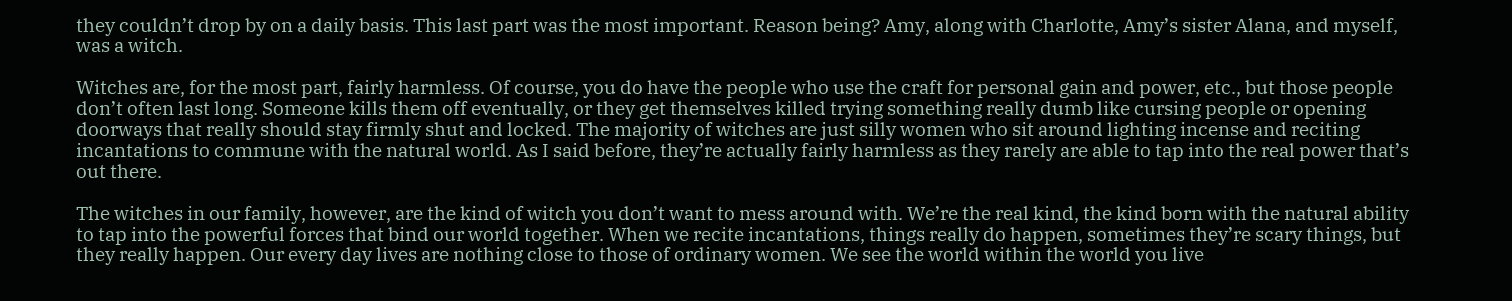they couldn’t drop by on a daily basis. This last part was the most important. Reason being? Amy, along with Charlotte, Amy’s sister Alana, and myself, was a witch.

Witches are, for the most part, fairly harmless. Of course, you do have the people who use the craft for personal gain and power, etc., but those people don’t often last long. Someone kills them off eventually, or they get themselves killed trying something really dumb like cursing people or opening doorways that really should stay firmly shut and locked. The majority of witches are just silly women who sit around lighting incense and reciting incantations to commune with the natural world. As I said before, they’re actually fairly harmless as they rarely are able to tap into the real power that’s out there.

The witches in our family, however, are the kind of witch you don’t want to mess around with. We’re the real kind, the kind born with the natural ability to tap into the powerful forces that bind our world together. When we recite incantations, things really do happen, sometimes they’re scary things, but they really happen. Our every day lives are nothing close to those of ordinary women. We see the world within the world you live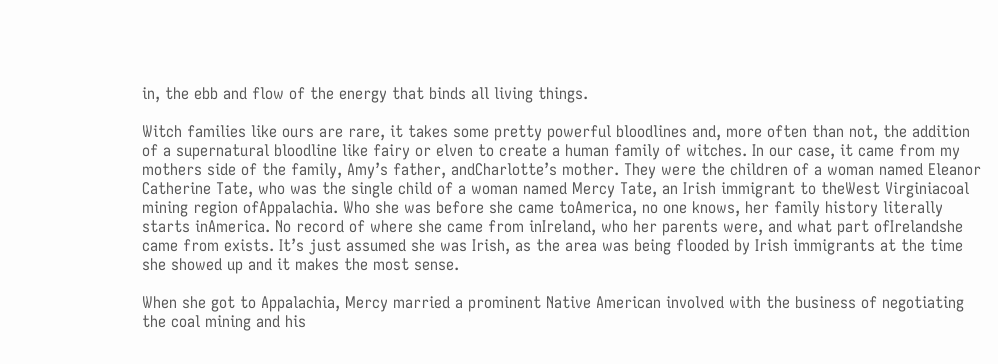in, the ebb and flow of the energy that binds all living things.

Witch families like ours are rare, it takes some pretty powerful bloodlines and, more often than not, the addition of a supernatural bloodline like fairy or elven to create a human family of witches. In our case, it came from my mothers side of the family, Amy’s father, andCharlotte’s mother. They were the children of a woman named Eleanor Catherine Tate, who was the single child of a woman named Mercy Tate, an Irish immigrant to theWest Virginiacoal mining region ofAppalachia. Who she was before she came toAmerica, no one knows, her family history literally starts inAmerica. No record of where she came from inIreland, who her parents were, and what part ofIrelandshe came from exists. It’s just assumed she was Irish, as the area was being flooded by Irish immigrants at the time she showed up and it makes the most sense.

When she got to Appalachia, Mercy married a prominent Native American involved with the business of negotiating the coal mining and his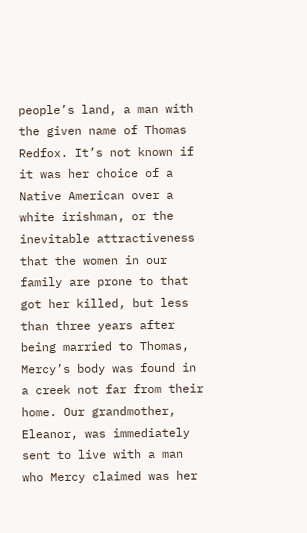people’s land, a man with the given name of Thomas Redfox. It’s not known if it was her choice of a Native American over a white irishman, or the inevitable attractiveness that the women in our family are prone to that got her killed, but less than three years after being married to Thomas, Mercy’s body was found in a creek not far from their home. Our grandmother, Eleanor, was immediately sent to live with a man who Mercy claimed was her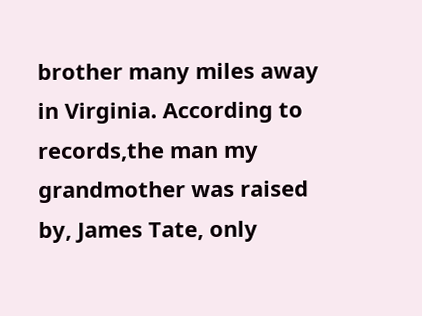brother many miles away in Virginia. According to records,the man my grandmother was raised by, James Tate, only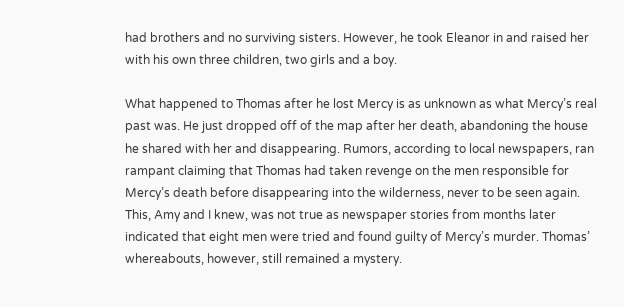had brothers and no surviving sisters. However, he took Eleanor in and raised her with his own three children, two girls and a boy.

What happened to Thomas after he lost Mercy is as unknown as what Mercy’s real past was. He just dropped off of the map after her death, abandoning the house he shared with her and disappearing. Rumors, according to local newspapers, ran rampant claiming that Thomas had taken revenge on the men responsible for Mercy’s death before disappearing into the wilderness, never to be seen again. This, Amy and I knew, was not true as newspaper stories from months later indicated that eight men were tried and found guilty of Mercy’s murder. Thomas’ whereabouts, however, still remained a mystery.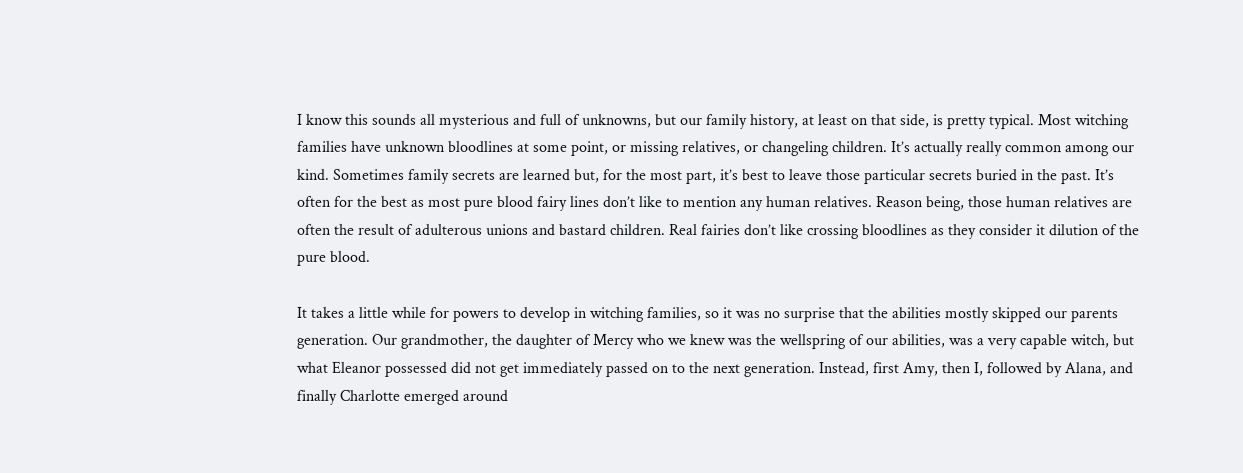I know this sounds all mysterious and full of unknowns, but our family history, at least on that side, is pretty typical. Most witching families have unknown bloodlines at some point, or missing relatives, or changeling children. It’s actually really common among our kind. Sometimes family secrets are learned but, for the most part, it’s best to leave those particular secrets buried in the past. It’s often for the best as most pure blood fairy lines don’t like to mention any human relatives. Reason being, those human relatives are often the result of adulterous unions and bastard children. Real fairies don’t like crossing bloodlines as they consider it dilution of the pure blood.

It takes a little while for powers to develop in witching families, so it was no surprise that the abilities mostly skipped our parents generation. Our grandmother, the daughter of Mercy who we knew was the wellspring of our abilities, was a very capable witch, but what Eleanor possessed did not get immediately passed on to the next generation. Instead, first Amy, then I, followed by Alana, and finally Charlotte emerged around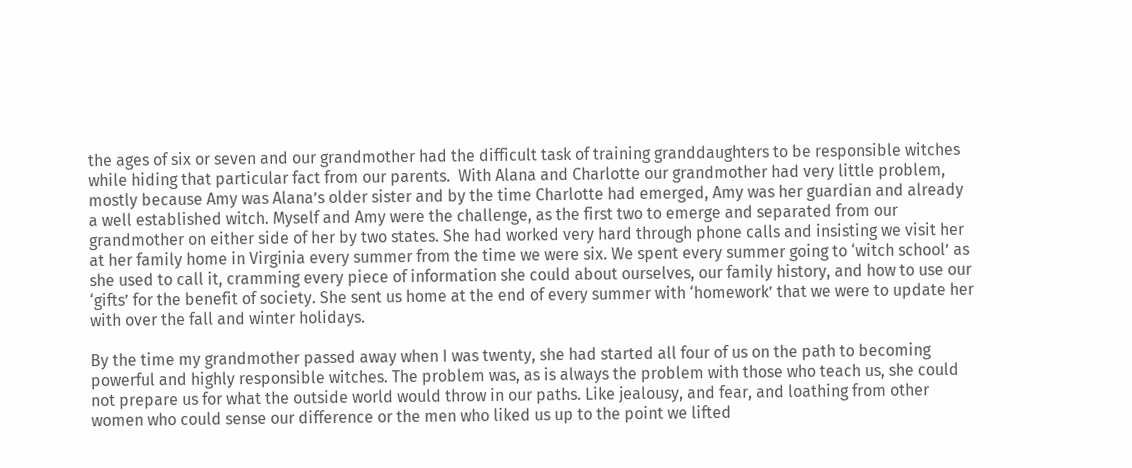the ages of six or seven and our grandmother had the difficult task of training granddaughters to be responsible witches while hiding that particular fact from our parents.  With Alana and Charlotte our grandmother had very little problem, mostly because Amy was Alana’s older sister and by the time Charlotte had emerged, Amy was her guardian and already a well established witch. Myself and Amy were the challenge, as the first two to emerge and separated from our grandmother on either side of her by two states. She had worked very hard through phone calls and insisting we visit her at her family home in Virginia every summer from the time we were six. We spent every summer going to ‘witch school’ as she used to call it, cramming every piece of information she could about ourselves, our family history, and how to use our ‘gifts’ for the benefit of society. She sent us home at the end of every summer with ‘homework’ that we were to update her with over the fall and winter holidays.

By the time my grandmother passed away when I was twenty, she had started all four of us on the path to becoming powerful and highly responsible witches. The problem was, as is always the problem with those who teach us, she could not prepare us for what the outside world would throw in our paths. Like jealousy, and fear, and loathing from other women who could sense our difference or the men who liked us up to the point we lifted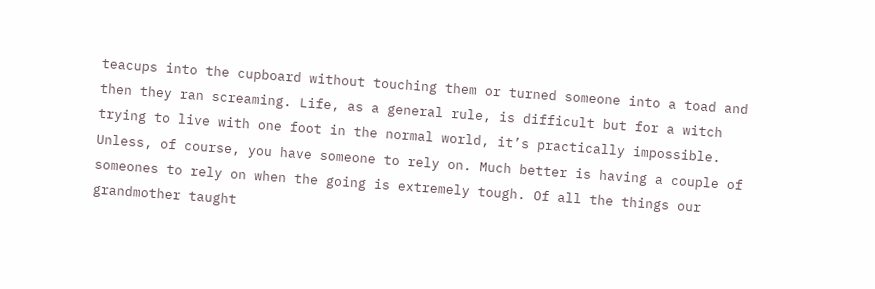teacups into the cupboard without touching them or turned someone into a toad and then they ran screaming. Life, as a general rule, is difficult but for a witch trying to live with one foot in the normal world, it’s practically impossible. Unless, of course, you have someone to rely on. Much better is having a couple of someones to rely on when the going is extremely tough. Of all the things our grandmother taught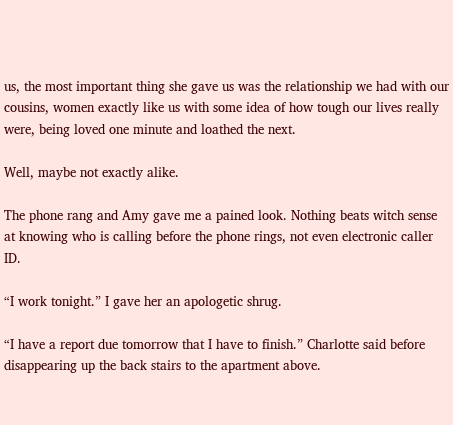us, the most important thing she gave us was the relationship we had with our cousins, women exactly like us with some idea of how tough our lives really were, being loved one minute and loathed the next.

Well, maybe not exactly alike.

The phone rang and Amy gave me a pained look. Nothing beats witch sense at knowing who is calling before the phone rings, not even electronic caller ID.

“I work tonight.” I gave her an apologetic shrug.

“I have a report due tomorrow that I have to finish.” Charlotte said before disappearing up the back stairs to the apartment above.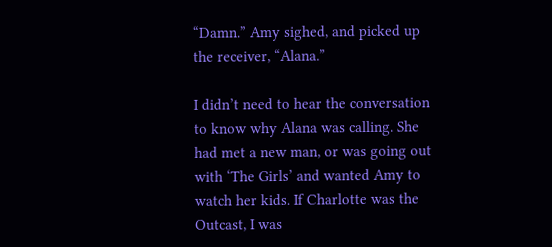“Damn.” Amy sighed, and picked up the receiver, “Alana.”

I didn’t need to hear the conversation to know why Alana was calling. She had met a new man, or was going out with ‘The Girls’ and wanted Amy to watch her kids. If Charlotte was the Outcast, I was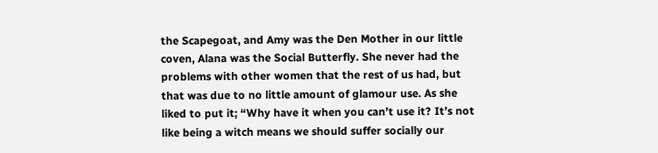the Scapegoat, and Amy was the Den Mother in our little coven, Alana was the Social Butterfly. She never had the problems with other women that the rest of us had, but that was due to no little amount of glamour use. As she liked to put it; “Why have it when you can’t use it? It’s not like being a witch means we should suffer socially our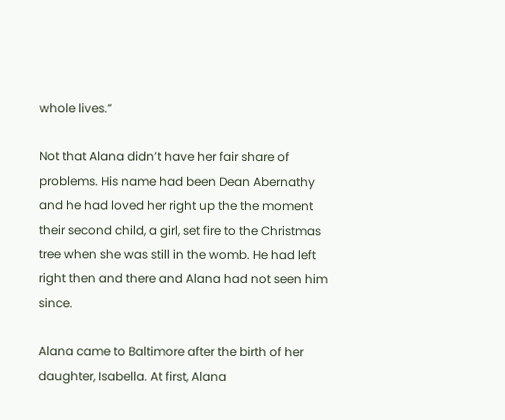whole lives.”

Not that Alana didn’t have her fair share of problems. His name had been Dean Abernathy and he had loved her right up the the moment their second child, a girl, set fire to the Christmas tree when she was still in the womb. He had left right then and there and Alana had not seen him since.

Alana came to Baltimore after the birth of her daughter, Isabella. At first, Alana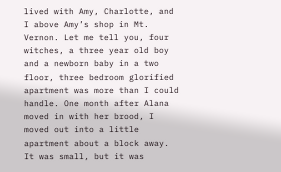lived with Amy, Charlotte, and I above Amy’s shop in Mt. Vernon. Let me tell you, four witches, a three year old boy and a newborn baby in a two floor, three bedroom glorified apartment was more than I could handle. One month after Alana moved in with her brood, I moved out into a little apartment about a block away. It was small, but it was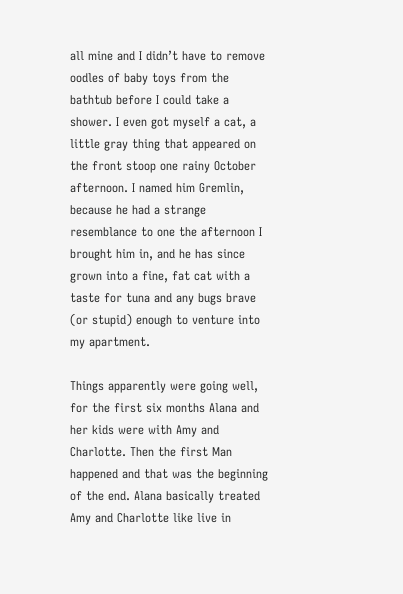all mine and I didn’t have to remove oodles of baby toys from the bathtub before I could take a shower. I even got myself a cat, a little gray thing that appeared on the front stoop one rainy October afternoon. I named him Gremlin, because he had a strange resemblance to one the afternoon I brought him in, and he has since grown into a fine, fat cat with a taste for tuna and any bugs brave (or stupid) enough to venture into my apartment.

Things apparently were going well, for the first six months Alana and her kids were with Amy and Charlotte. Then the first Man happened and that was the beginning of the end. Alana basically treated Amy and Charlotte like live in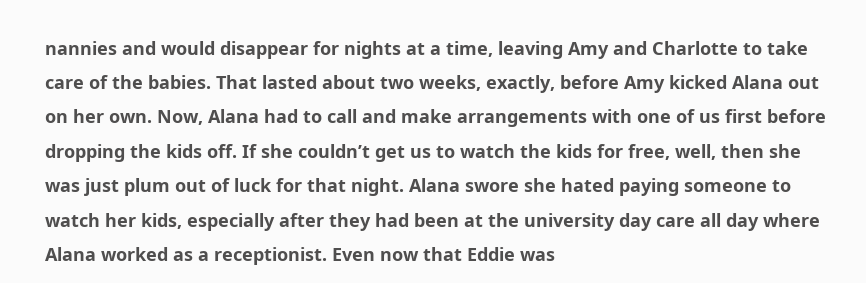nannies and would disappear for nights at a time, leaving Amy and Charlotte to take care of the babies. That lasted about two weeks, exactly, before Amy kicked Alana out on her own. Now, Alana had to call and make arrangements with one of us first before dropping the kids off. If she couldn’t get us to watch the kids for free, well, then she was just plum out of luck for that night. Alana swore she hated paying someone to watch her kids, especially after they had been at the university day care all day where Alana worked as a receptionist. Even now that Eddie was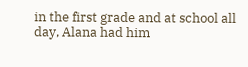in the first grade and at school all day, Alana had him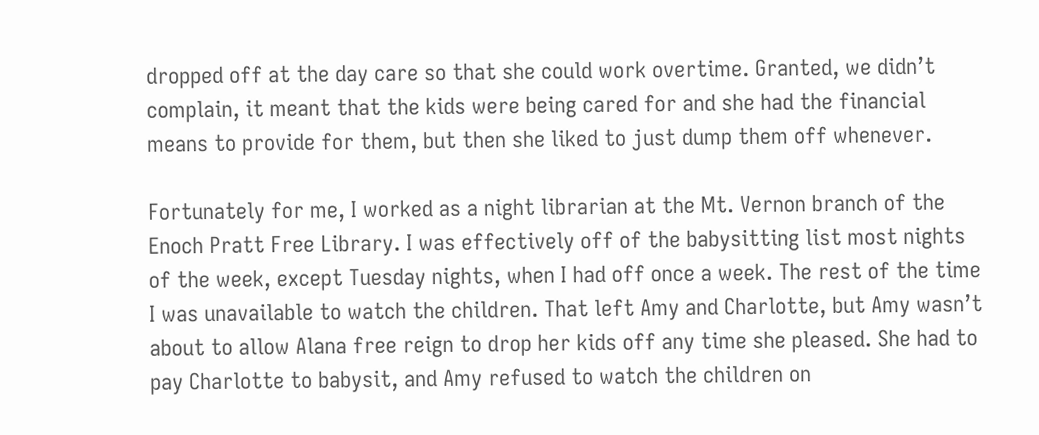dropped off at the day care so that she could work overtime. Granted, we didn’t complain, it meant that the kids were being cared for and she had the financial means to provide for them, but then she liked to just dump them off whenever.

Fortunately for me, I worked as a night librarian at the Mt. Vernon branch of the Enoch Pratt Free Library. I was effectively off of the babysitting list most nights of the week, except Tuesday nights, when I had off once a week. The rest of the time I was unavailable to watch the children. That left Amy and Charlotte, but Amy wasn’t about to allow Alana free reign to drop her kids off any time she pleased. She had to pay Charlotte to babysit, and Amy refused to watch the children on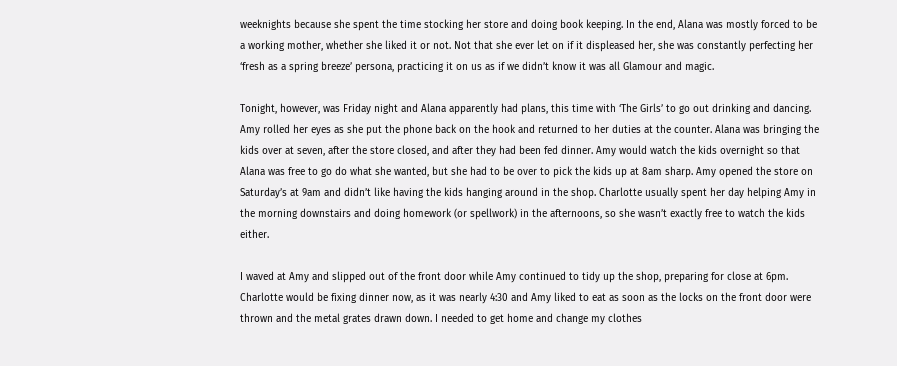weeknights because she spent the time stocking her store and doing book keeping. In the end, Alana was mostly forced to be a working mother, whether she liked it or not. Not that she ever let on if it displeased her, she was constantly perfecting her ‘fresh as a spring breeze’ persona, practicing it on us as if we didn’t know it was all Glamour and magic.

Tonight, however, was Friday night and Alana apparently had plans, this time with ‘The Girls’ to go out drinking and dancing. Amy rolled her eyes as she put the phone back on the hook and returned to her duties at the counter. Alana was bringing the kids over at seven, after the store closed, and after they had been fed dinner. Amy would watch the kids overnight so that Alana was free to go do what she wanted, but she had to be over to pick the kids up at 8am sharp. Amy opened the store on Saturday’s at 9am and didn’t like having the kids hanging around in the shop. Charlotte usually spent her day helping Amy in the morning downstairs and doing homework (or spellwork) in the afternoons, so she wasn’t exactly free to watch the kids either.

I waved at Amy and slipped out of the front door while Amy continued to tidy up the shop, preparing for close at 6pm. Charlotte would be fixing dinner now, as it was nearly 4:30 and Amy liked to eat as soon as the locks on the front door were thrown and the metal grates drawn down. I needed to get home and change my clothes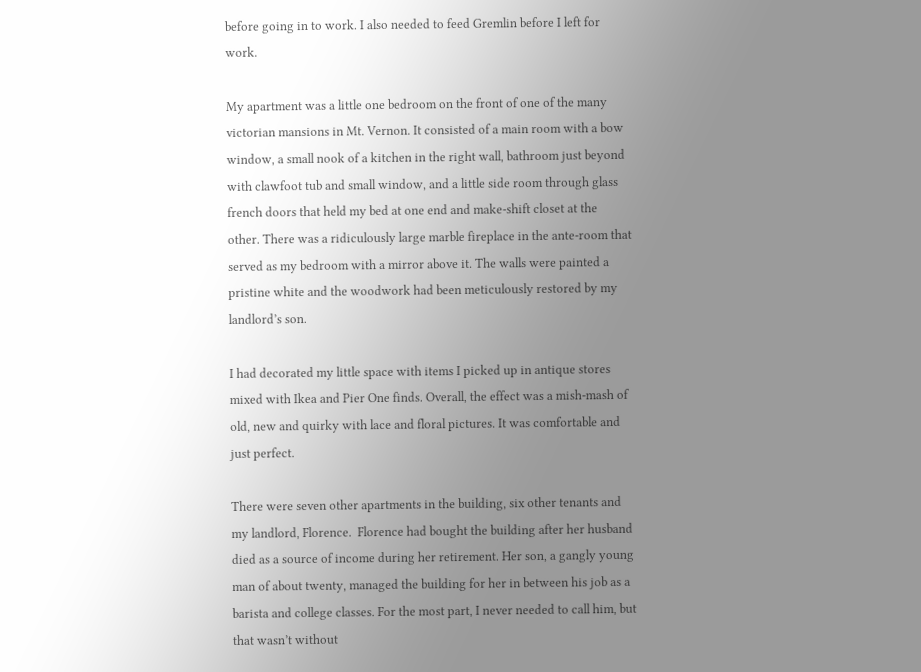before going in to work. I also needed to feed Gremlin before I left for work.

My apartment was a little one bedroom on the front of one of the many victorian mansions in Mt. Vernon. It consisted of a main room with a bow window, a small nook of a kitchen in the right wall, bathroom just beyond with clawfoot tub and small window, and a little side room through glass french doors that held my bed at one end and make-shift closet at the other. There was a ridiculously large marble fireplace in the ante-room that served as my bedroom with a mirror above it. The walls were painted a pristine white and the woodwork had been meticulously restored by my landlord’s son.

I had decorated my little space with items I picked up in antique stores mixed with Ikea and Pier One finds. Overall, the effect was a mish-mash of old, new and quirky with lace and floral pictures. It was comfortable and just perfect.

There were seven other apartments in the building, six other tenants and my landlord, Florence.  Florence had bought the building after her husband died as a source of income during her retirement. Her son, a gangly young man of about twenty, managed the building for her in between his job as a barista and college classes. For the most part, I never needed to call him, but that wasn’t without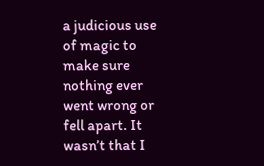a judicious use of magic to make sure nothing ever went wrong or fell apart. It wasn’t that I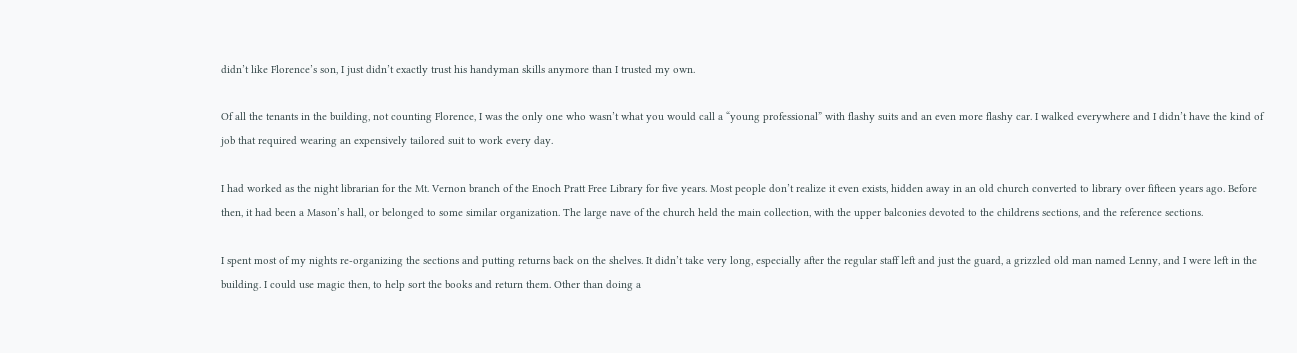didn’t like Florence’s son, I just didn’t exactly trust his handyman skills anymore than I trusted my own.

Of all the tenants in the building, not counting Florence, I was the only one who wasn’t what you would call a “young professional” with flashy suits and an even more flashy car. I walked everywhere and I didn’t have the kind of job that required wearing an expensively tailored suit to work every day.

I had worked as the night librarian for the Mt. Vernon branch of the Enoch Pratt Free Library for five years. Most people don’t realize it even exists, hidden away in an old church converted to library over fifteen years ago. Before then, it had been a Mason’s hall, or belonged to some similar organization. The large nave of the church held the main collection, with the upper balconies devoted to the childrens sections, and the reference sections.

I spent most of my nights re-organizing the sections and putting returns back on the shelves. It didn’t take very long, especially after the regular staff left and just the guard, a grizzled old man named Lenny, and I were left in the building. I could use magic then, to help sort the books and return them. Other than doing a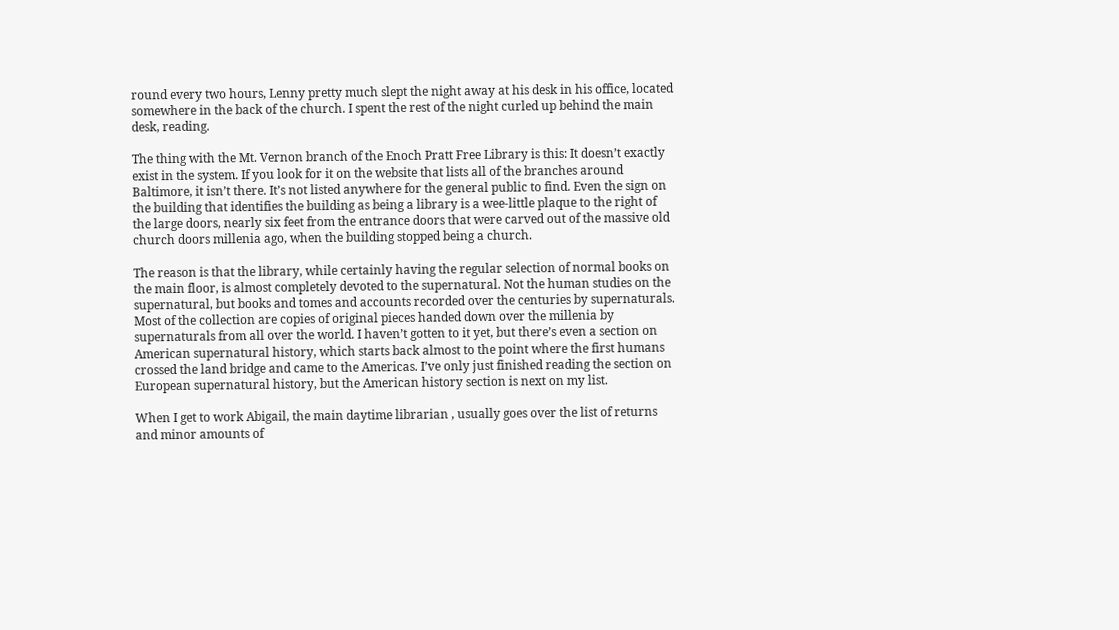round every two hours, Lenny pretty much slept the night away at his desk in his office, located somewhere in the back of the church. I spent the rest of the night curled up behind the main desk, reading.

The thing with the Mt. Vernon branch of the Enoch Pratt Free Library is this: It doesn’t exactly exist in the system. If you look for it on the website that lists all of the branches around Baltimore, it isn’t there. It’s not listed anywhere for the general public to find. Even the sign on the building that identifies the building as being a library is a wee-little plaque to the right of the large doors, nearly six feet from the entrance doors that were carved out of the massive old church doors millenia ago, when the building stopped being a church.

The reason is that the library, while certainly having the regular selection of normal books on the main floor, is almost completely devoted to the supernatural. Not the human studies on the supernatural, but books and tomes and accounts recorded over the centuries by supernaturals. Most of the collection are copies of original pieces handed down over the millenia by supernaturals from all over the world. I haven’t gotten to it yet, but there’s even a section on American supernatural history, which starts back almost to the point where the first humans crossed the land bridge and came to the Americas. I’ve only just finished reading the section on European supernatural history, but the American history section is next on my list.

When I get to work Abigail, the main daytime librarian , usually goes over the list of returns and minor amounts of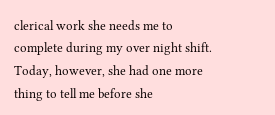clerical work she needs me to complete during my over night shift. Today, however, she had one more thing to tell me before she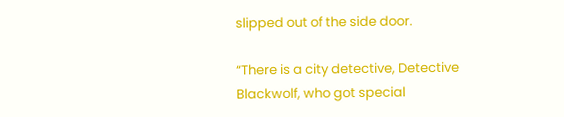slipped out of the side door.

“There is a city detective, Detective Blackwolf, who got special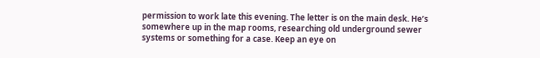permission to work late this evening. The letter is on the main desk. He’s somewhere up in the map rooms, researching old underground sewer systems or something for a case. Keep an eye on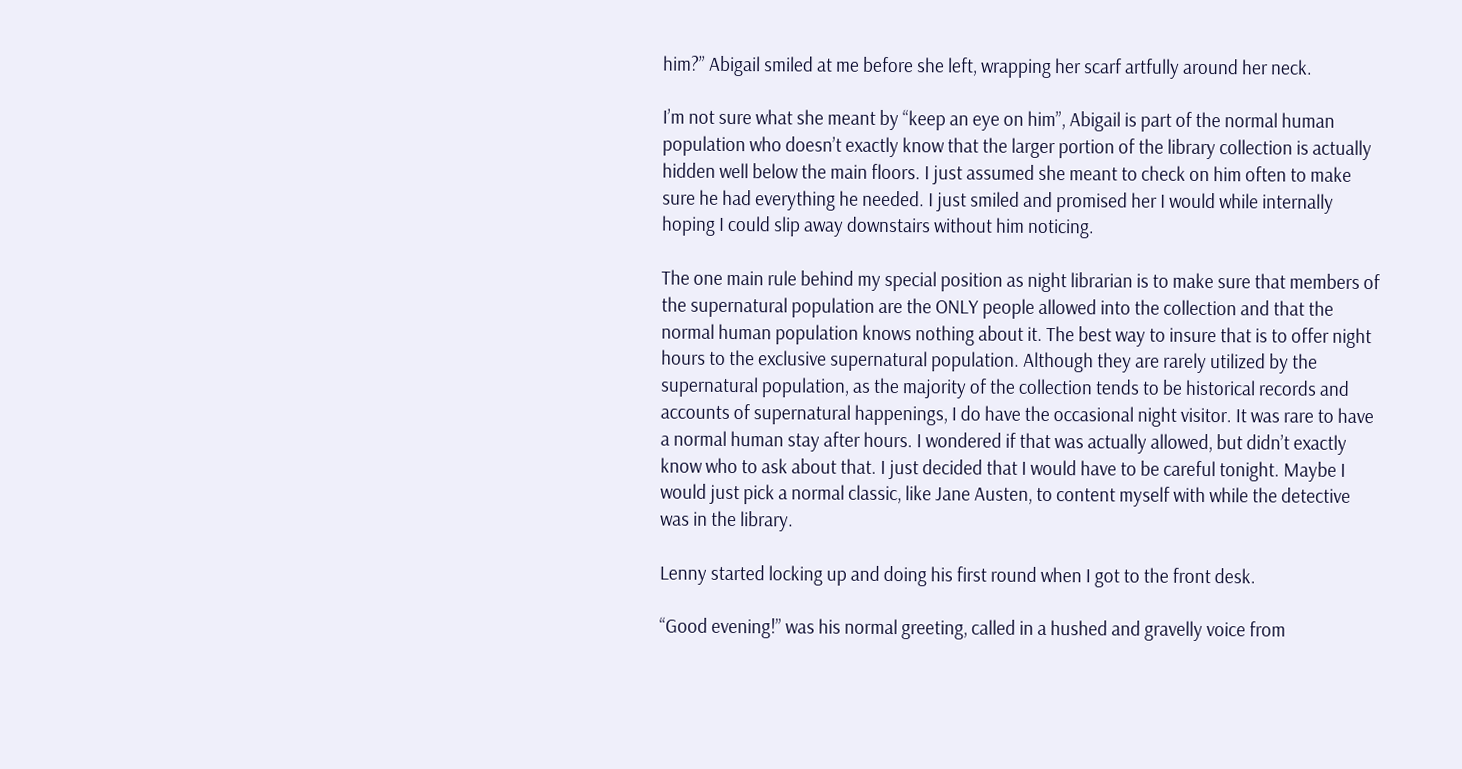him?” Abigail smiled at me before she left, wrapping her scarf artfully around her neck.

I’m not sure what she meant by “keep an eye on him”, Abigail is part of the normal human population who doesn’t exactly know that the larger portion of the library collection is actually hidden well below the main floors. I just assumed she meant to check on him often to make sure he had everything he needed. I just smiled and promised her I would while internally hoping I could slip away downstairs without him noticing.

The one main rule behind my special position as night librarian is to make sure that members of the supernatural population are the ONLY people allowed into the collection and that the normal human population knows nothing about it. The best way to insure that is to offer night hours to the exclusive supernatural population. Although they are rarely utilized by the supernatural population, as the majority of the collection tends to be historical records and accounts of supernatural happenings, I do have the occasional night visitor. It was rare to have a normal human stay after hours. I wondered if that was actually allowed, but didn’t exactly know who to ask about that. I just decided that I would have to be careful tonight. Maybe I would just pick a normal classic, like Jane Austen, to content myself with while the detective was in the library.

Lenny started locking up and doing his first round when I got to the front desk.

“Good evening!” was his normal greeting, called in a hushed and gravelly voice from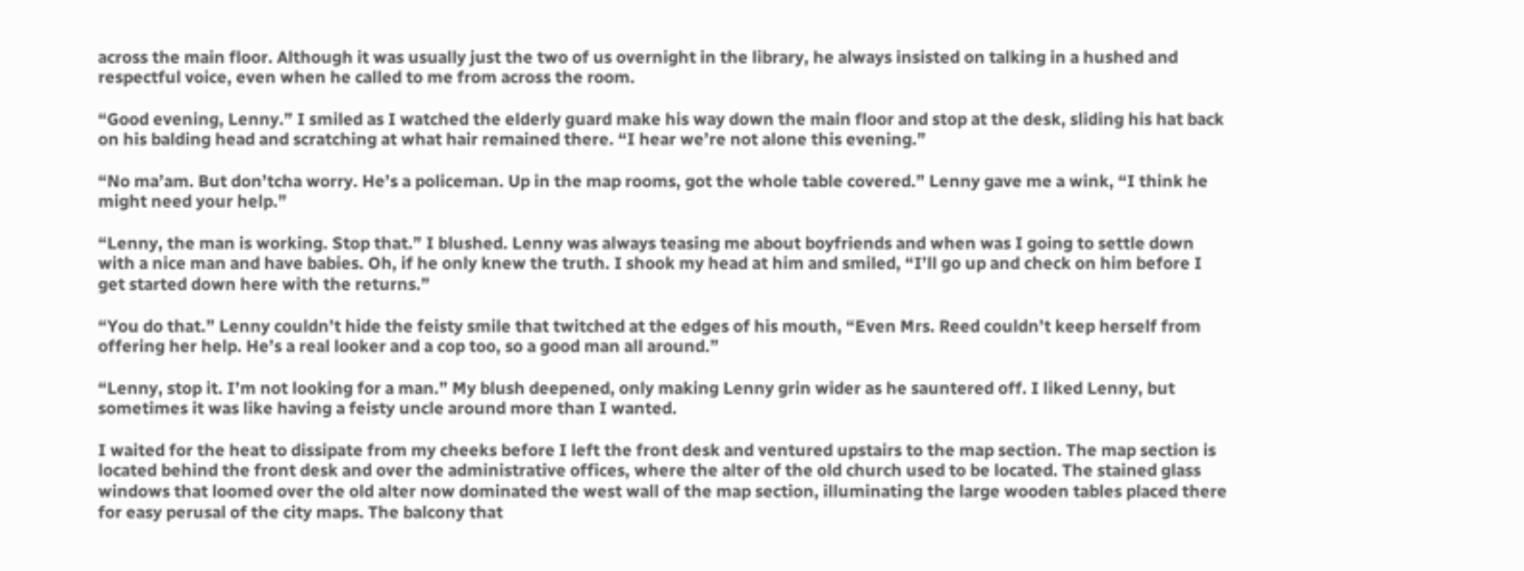across the main floor. Although it was usually just the two of us overnight in the library, he always insisted on talking in a hushed and respectful voice, even when he called to me from across the room.

“Good evening, Lenny.” I smiled as I watched the elderly guard make his way down the main floor and stop at the desk, sliding his hat back on his balding head and scratching at what hair remained there. “I hear we’re not alone this evening.”

“No ma’am. But don’tcha worry. He’s a policeman. Up in the map rooms, got the whole table covered.” Lenny gave me a wink, “I think he might need your help.”

“Lenny, the man is working. Stop that.” I blushed. Lenny was always teasing me about boyfriends and when was I going to settle down with a nice man and have babies. Oh, if he only knew the truth. I shook my head at him and smiled, “I’ll go up and check on him before I get started down here with the returns.”

“You do that.” Lenny couldn’t hide the feisty smile that twitched at the edges of his mouth, “Even Mrs. Reed couldn’t keep herself from offering her help. He’s a real looker and a cop too, so a good man all around.”

“Lenny, stop it. I’m not looking for a man.” My blush deepened, only making Lenny grin wider as he sauntered off. I liked Lenny, but sometimes it was like having a feisty uncle around more than I wanted.

I waited for the heat to dissipate from my cheeks before I left the front desk and ventured upstairs to the map section. The map section is located behind the front desk and over the administrative offices, where the alter of the old church used to be located. The stained glass windows that loomed over the old alter now dominated the west wall of the map section, illuminating the large wooden tables placed there for easy perusal of the city maps. The balcony that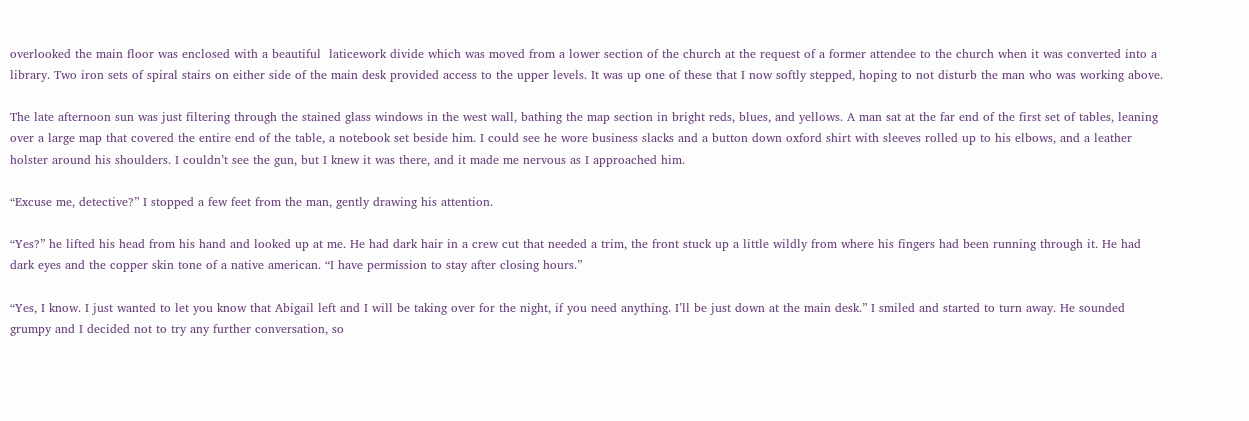overlooked the main floor was enclosed with a beautiful  laticework divide which was moved from a lower section of the church at the request of a former attendee to the church when it was converted into a library. Two iron sets of spiral stairs on either side of the main desk provided access to the upper levels. It was up one of these that I now softly stepped, hoping to not disturb the man who was working above.

The late afternoon sun was just filtering through the stained glass windows in the west wall, bathing the map section in bright reds, blues, and yellows. A man sat at the far end of the first set of tables, leaning over a large map that covered the entire end of the table, a notebook set beside him. I could see he wore business slacks and a button down oxford shirt with sleeves rolled up to his elbows, and a leather holster around his shoulders. I couldn’t see the gun, but I knew it was there, and it made me nervous as I approached him.

“Excuse me, detective?” I stopped a few feet from the man, gently drawing his attention.

“Yes?” he lifted his head from his hand and looked up at me. He had dark hair in a crew cut that needed a trim, the front stuck up a little wildly from where his fingers had been running through it. He had dark eyes and the copper skin tone of a native american. “I have permission to stay after closing hours.”

“Yes, I know. I just wanted to let you know that Abigail left and I will be taking over for the night, if you need anything. I’ll be just down at the main desk.” I smiled and started to turn away. He sounded grumpy and I decided not to try any further conversation, so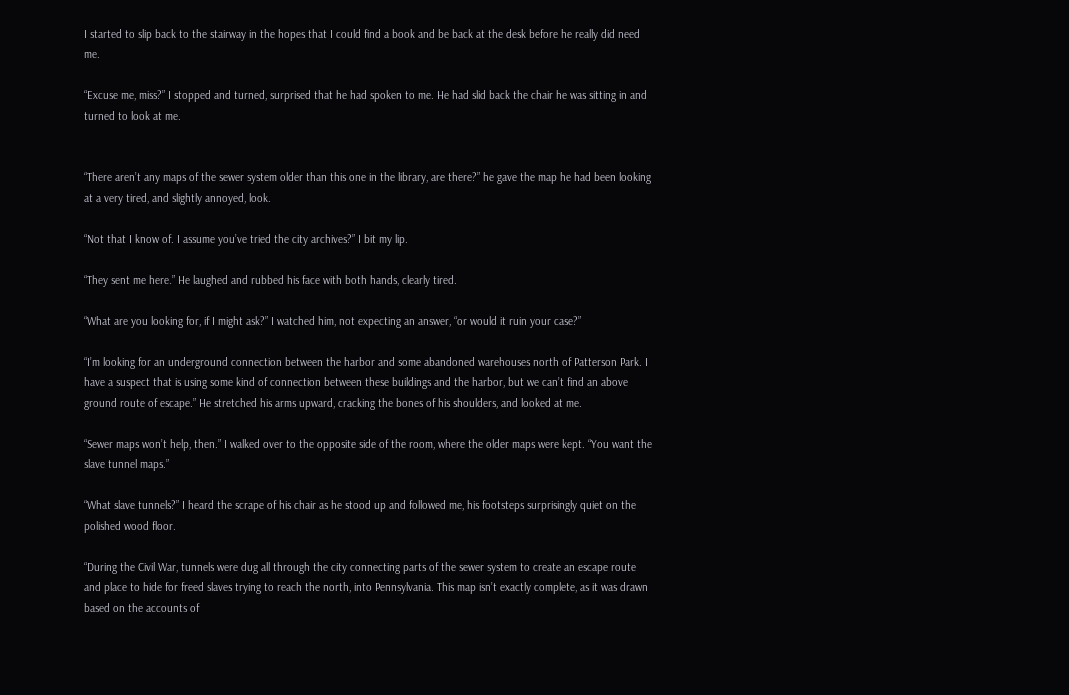I started to slip back to the stairway in the hopes that I could find a book and be back at the desk before he really did need me.

“Excuse me, miss?” I stopped and turned, surprised that he had spoken to me. He had slid back the chair he was sitting in and turned to look at me.


“There aren’t any maps of the sewer system older than this one in the library, are there?” he gave the map he had been looking at a very tired, and slightly annoyed, look.

“Not that I know of. I assume you’ve tried the city archives?” I bit my lip.

“They sent me here.” He laughed and rubbed his face with both hands, clearly tired.

“What are you looking for, if I might ask?” I watched him, not expecting an answer, “or would it ruin your case?”

“I’m looking for an underground connection between the harbor and some abandoned warehouses north of Patterson Park. I have a suspect that is using some kind of connection between these buildings and the harbor, but we can’t find an above ground route of escape.” He stretched his arms upward, cracking the bones of his shoulders, and looked at me.

“Sewer maps won’t help, then.” I walked over to the opposite side of the room, where the older maps were kept. “You want the slave tunnel maps.”

“What slave tunnels?” I heard the scrape of his chair as he stood up and followed me, his footsteps surprisingly quiet on the polished wood floor.

“During the Civil War, tunnels were dug all through the city connecting parts of the sewer system to create an escape route and place to hide for freed slaves trying to reach the north, into Pennsylvania. This map isn’t exactly complete, as it was drawn based on the accounts of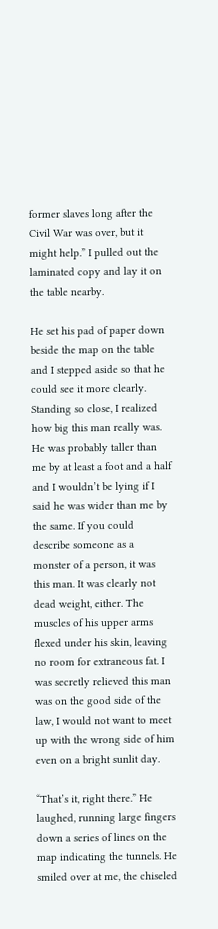former slaves long after the Civil War was over, but it might help.” I pulled out the laminated copy and lay it on the table nearby.

He set his pad of paper down beside the map on the table and I stepped aside so that he could see it more clearly. Standing so close, I realized how big this man really was. He was probably taller than me by at least a foot and a half and I wouldn’t be lying if I said he was wider than me by the same. If you could describe someone as a monster of a person, it was this man. It was clearly not dead weight, either. The muscles of his upper arms flexed under his skin, leaving no room for extraneous fat. I was secretly relieved this man was on the good side of the law, I would not want to meet up with the wrong side of him even on a bright sunlit day.

“That’s it, right there.” He laughed, running large fingers down a series of lines on the map indicating the tunnels. He smiled over at me, the chiseled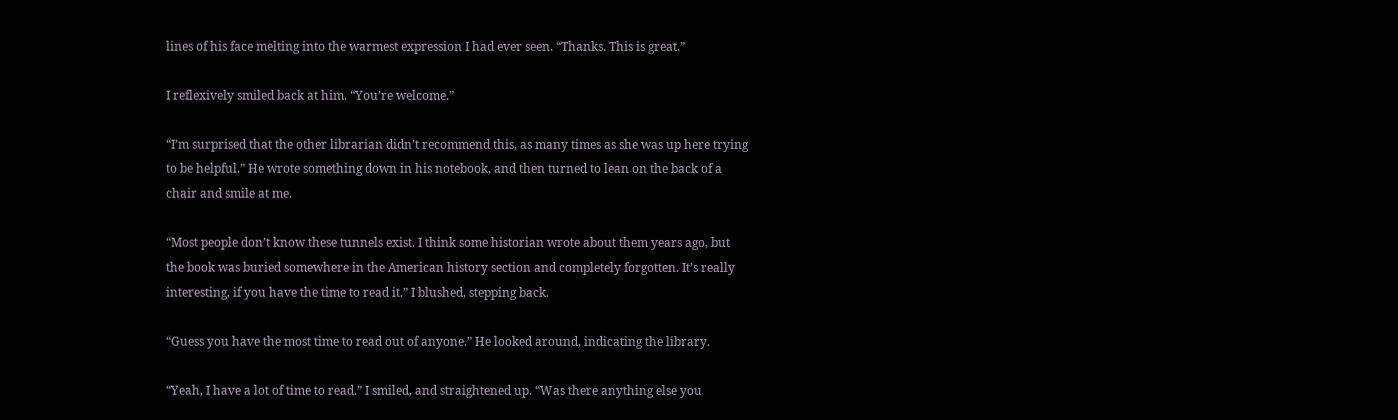lines of his face melting into the warmest expression I had ever seen. “Thanks. This is great.”

I reflexively smiled back at him. “You’re welcome.”

“I’m surprised that the other librarian didn’t recommend this, as many times as she was up here trying to be helpful.” He wrote something down in his notebook, and then turned to lean on the back of a chair and smile at me.

“Most people don’t know these tunnels exist. I think some historian wrote about them years ago, but the book was buried somewhere in the American history section and completely forgotten. It’s really interesting, if you have the time to read it.” I blushed, stepping back.

“Guess you have the most time to read out of anyone.” He looked around, indicating the library.

“Yeah, I have a lot of time to read.” I smiled, and straightened up. “Was there anything else you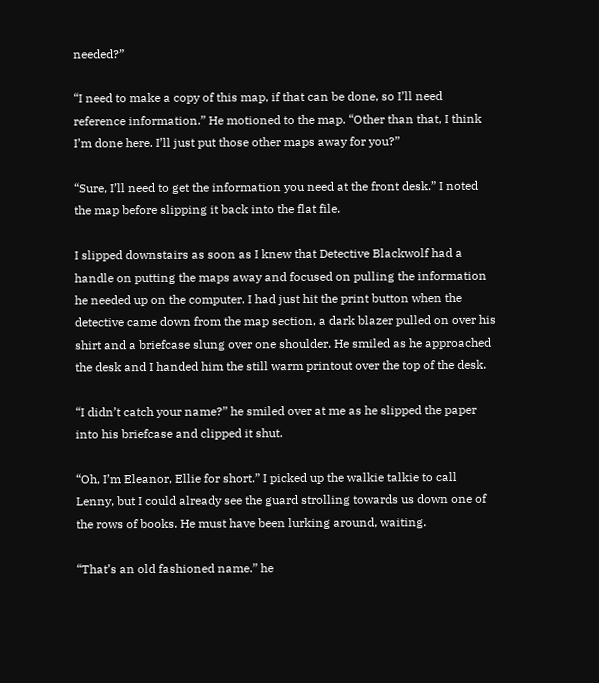needed?”

“I need to make a copy of this map, if that can be done, so I’ll need reference information.” He motioned to the map. “Other than that, I think I’m done here. I’ll just put those other maps away for you?”

“Sure, I’ll need to get the information you need at the front desk.” I noted the map before slipping it back into the flat file.

I slipped downstairs as soon as I knew that Detective Blackwolf had a handle on putting the maps away and focused on pulling the information he needed up on the computer. I had just hit the print button when the detective came down from the map section, a dark blazer pulled on over his shirt and a briefcase slung over one shoulder. He smiled as he approached the desk and I handed him the still warm printout over the top of the desk.

“I didn’t catch your name?” he smiled over at me as he slipped the paper into his briefcase and clipped it shut.

“Oh, I’m Eleanor, Ellie for short.” I picked up the walkie talkie to call Lenny, but I could already see the guard strolling towards us down one of the rows of books. He must have been lurking around, waiting.

“That’s an old fashioned name.” he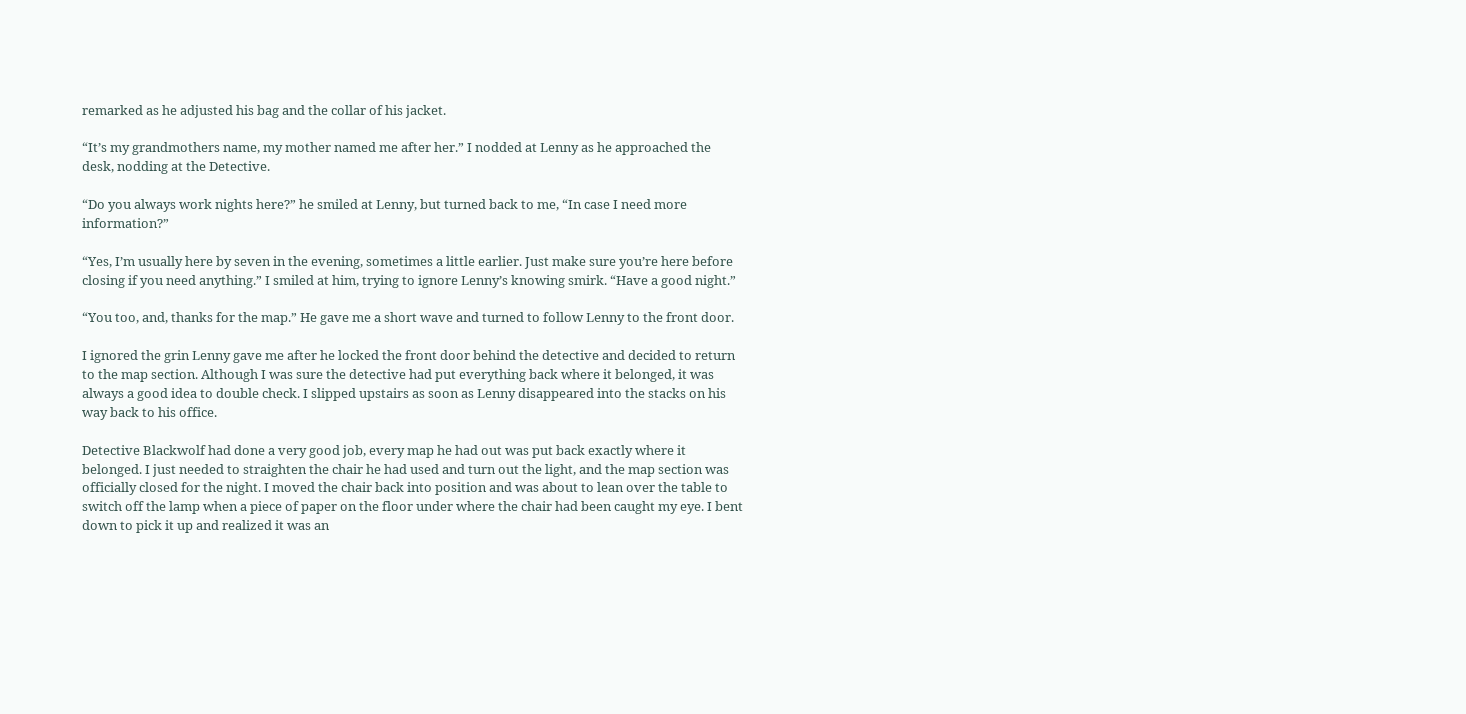remarked as he adjusted his bag and the collar of his jacket.

“It’s my grandmothers name, my mother named me after her.” I nodded at Lenny as he approached the desk, nodding at the Detective.

“Do you always work nights here?” he smiled at Lenny, but turned back to me, “In case I need more information?”

“Yes, I’m usually here by seven in the evening, sometimes a little earlier. Just make sure you’re here before closing if you need anything.” I smiled at him, trying to ignore Lenny’s knowing smirk. “Have a good night.”

“You too, and, thanks for the map.” He gave me a short wave and turned to follow Lenny to the front door.

I ignored the grin Lenny gave me after he locked the front door behind the detective and decided to return to the map section. Although I was sure the detective had put everything back where it belonged, it was always a good idea to double check. I slipped upstairs as soon as Lenny disappeared into the stacks on his way back to his office.

Detective Blackwolf had done a very good job, every map he had out was put back exactly where it belonged. I just needed to straighten the chair he had used and turn out the light, and the map section was officially closed for the night. I moved the chair back into position and was about to lean over the table to switch off the lamp when a piece of paper on the floor under where the chair had been caught my eye. I bent down to pick it up and realized it was an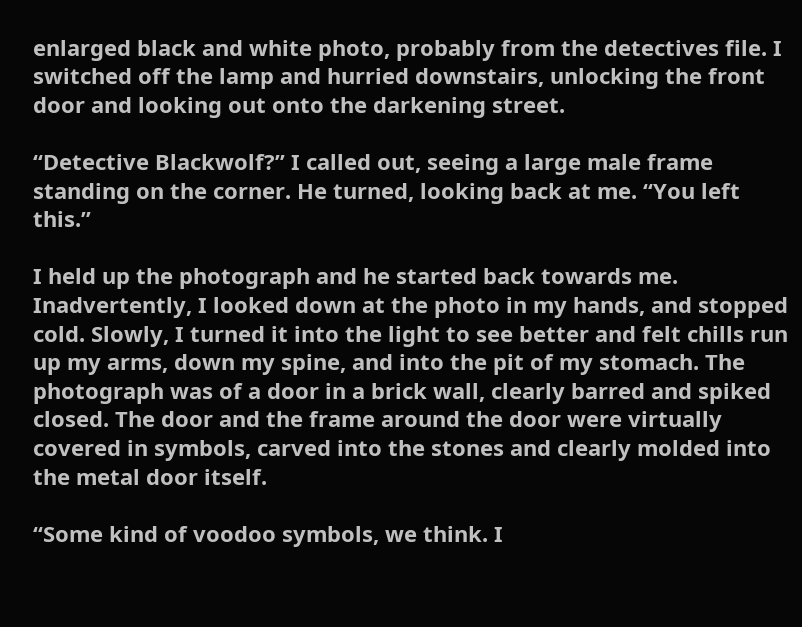enlarged black and white photo, probably from the detectives file. I switched off the lamp and hurried downstairs, unlocking the front door and looking out onto the darkening street.

“Detective Blackwolf?” I called out, seeing a large male frame standing on the corner. He turned, looking back at me. “You left this.”

I held up the photograph and he started back towards me. Inadvertently, I looked down at the photo in my hands, and stopped cold. Slowly, I turned it into the light to see better and felt chills run up my arms, down my spine, and into the pit of my stomach. The photograph was of a door in a brick wall, clearly barred and spiked closed. The door and the frame around the door were virtually covered in symbols, carved into the stones and clearly molded into the metal door itself.

“Some kind of voodoo symbols, we think. I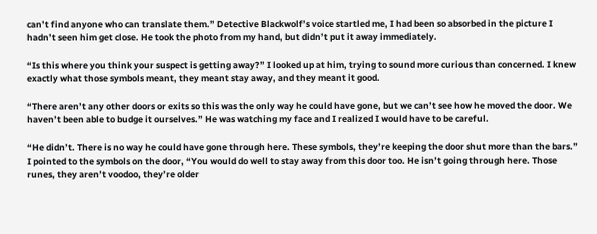can’t find anyone who can translate them.” Detective Blackwolf’s voice startled me, I had been so absorbed in the picture I hadn’t seen him get close. He took the photo from my hand, but didn’t put it away immediately.

“Is this where you think your suspect is getting away?” I looked up at him, trying to sound more curious than concerned. I knew exactly what those symbols meant, they meant stay away, and they meant it good.

“There aren’t any other doors or exits so this was the only way he could have gone, but we can’t see how he moved the door. We haven’t been able to budge it ourselves.” He was watching my face and I realized I would have to be careful.

“He didn’t. There is no way he could have gone through here. These symbols, they’re keeping the door shut more than the bars.” I pointed to the symbols on the door, “You would do well to stay away from this door too. He isn’t going through here. Those runes, they aren’t voodoo, they’re older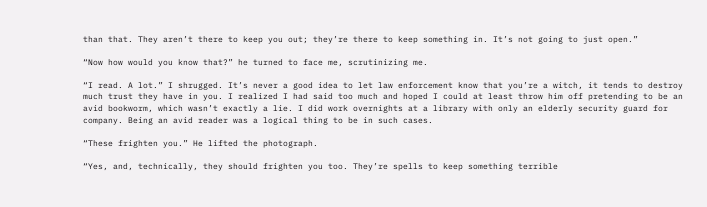than that. They aren’t there to keep you out; they’re there to keep something in. It’s not going to just open.”

“Now how would you know that?” he turned to face me, scrutinizing me.

“I read. A lot.” I shrugged. It’s never a good idea to let law enforcement know that you’re a witch, it tends to destroy much trust they have in you. I realized I had said too much and hoped I could at least throw him off pretending to be an avid bookworm, which wasn’t exactly a lie. I did work overnights at a library with only an elderly security guard for company. Being an avid reader was a logical thing to be in such cases.

“These frighten you.” He lifted the photograph.

“Yes, and, technically, they should frighten you too. They’re spells to keep something terrible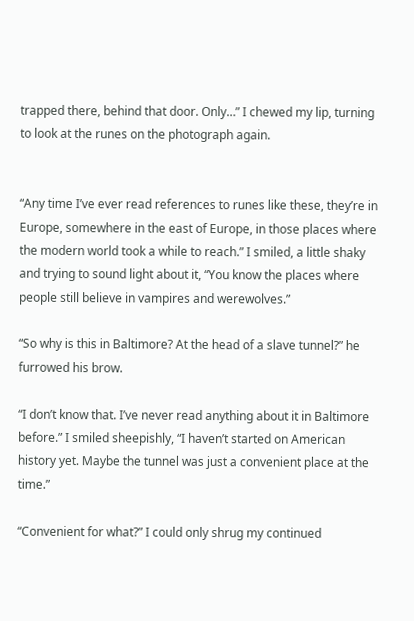trapped there, behind that door. Only…” I chewed my lip, turning to look at the runes on the photograph again.


“Any time I’ve ever read references to runes like these, they’re in Europe, somewhere in the east of Europe, in those places where the modern world took a while to reach.” I smiled, a little shaky and trying to sound light about it, “You know the places where people still believe in vampires and werewolves.”

“So why is this in Baltimore? At the head of a slave tunnel?” he furrowed his brow.

“I don’t know that. I’ve never read anything about it in Baltimore before.” I smiled sheepishly, “I haven’t started on American history yet. Maybe the tunnel was just a convenient place at the time.”

“Convenient for what?” I could only shrug my continued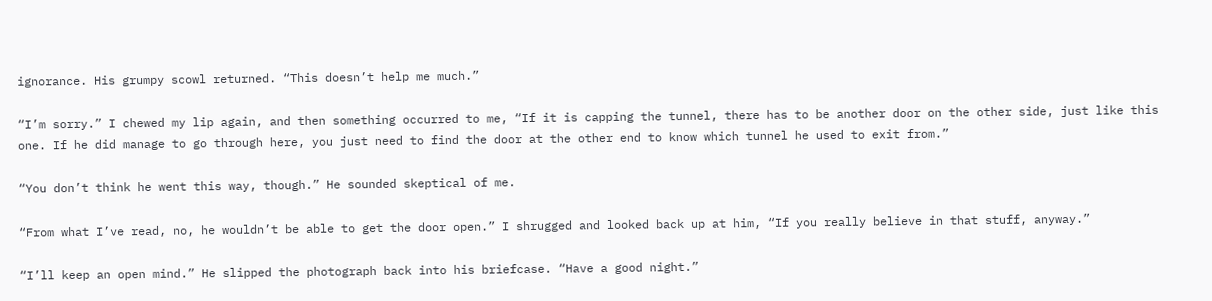ignorance. His grumpy scowl returned. “This doesn’t help me much.”

“I’m sorry.” I chewed my lip again, and then something occurred to me, “If it is capping the tunnel, there has to be another door on the other side, just like this one. If he did manage to go through here, you just need to find the door at the other end to know which tunnel he used to exit from.”

“You don’t think he went this way, though.” He sounded skeptical of me.

“From what I’ve read, no, he wouldn’t be able to get the door open.” I shrugged and looked back up at him, “If you really believe in that stuff, anyway.”

“I’ll keep an open mind.” He slipped the photograph back into his briefcase. “Have a good night.”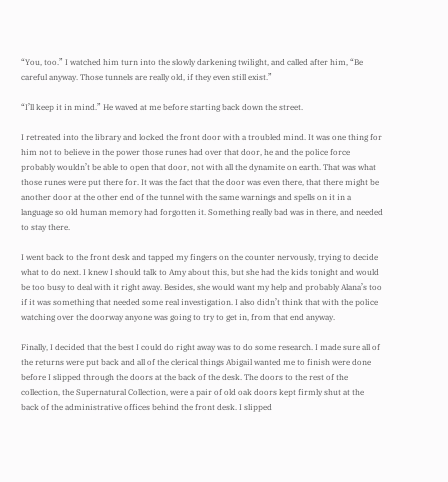“You, too.” I watched him turn into the slowly darkening twilight, and called after him, “Be careful anyway. Those tunnels are really old, if they even still exist.”

“I’ll keep it in mind.” He waved at me before starting back down the street.

I retreated into the library and locked the front door with a troubled mind. It was one thing for him not to believe in the power those runes had over that door, he and the police force probably wouldn’t be able to open that door, not with all the dynamite on earth. That was what those runes were put there for. It was the fact that the door was even there, that there might be another door at the other end of the tunnel with the same warnings and spells on it in a language so old human memory had forgotten it. Something really bad was in there, and needed to stay there.

I went back to the front desk and tapped my fingers on the counter nervously, trying to decide what to do next. I knew I should talk to Amy about this, but she had the kids tonight and would be too busy to deal with it right away. Besides, she would want my help and probably Alana’s too if it was something that needed some real investigation. I also didn’t think that with the police watching over the doorway anyone was going to try to get in, from that end anyway.

Finally, I decided that the best I could do right away was to do some research. I made sure all of the returns were put back and all of the clerical things Abigail wanted me to finish were done before I slipped through the doors at the back of the desk. The doors to the rest of the collection, the Supernatural Collection, were a pair of old oak doors kept firmly shut at the back of the administrative offices behind the front desk. I slipped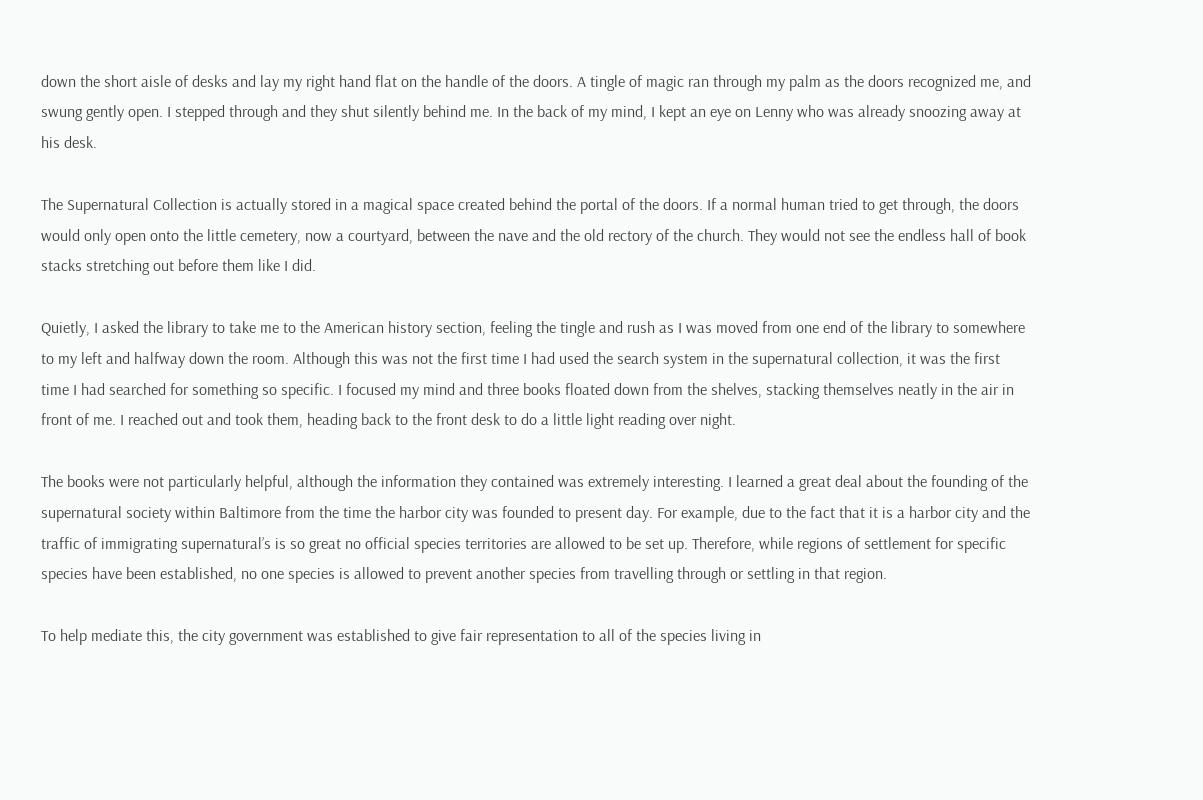down the short aisle of desks and lay my right hand flat on the handle of the doors. A tingle of magic ran through my palm as the doors recognized me, and swung gently open. I stepped through and they shut silently behind me. In the back of my mind, I kept an eye on Lenny who was already snoozing away at his desk.

The Supernatural Collection is actually stored in a magical space created behind the portal of the doors. If a normal human tried to get through, the doors would only open onto the little cemetery, now a courtyard, between the nave and the old rectory of the church. They would not see the endless hall of book stacks stretching out before them like I did.

Quietly, I asked the library to take me to the American history section, feeling the tingle and rush as I was moved from one end of the library to somewhere to my left and halfway down the room. Although this was not the first time I had used the search system in the supernatural collection, it was the first time I had searched for something so specific. I focused my mind and three books floated down from the shelves, stacking themselves neatly in the air in front of me. I reached out and took them, heading back to the front desk to do a little light reading over night.

The books were not particularly helpful, although the information they contained was extremely interesting. I learned a great deal about the founding of the supernatural society within Baltimore from the time the harbor city was founded to present day. For example, due to the fact that it is a harbor city and the traffic of immigrating supernatural’s is so great no official species territories are allowed to be set up. Therefore, while regions of settlement for specific species have been established, no one species is allowed to prevent another species from travelling through or settling in that region.

To help mediate this, the city government was established to give fair representation to all of the species living in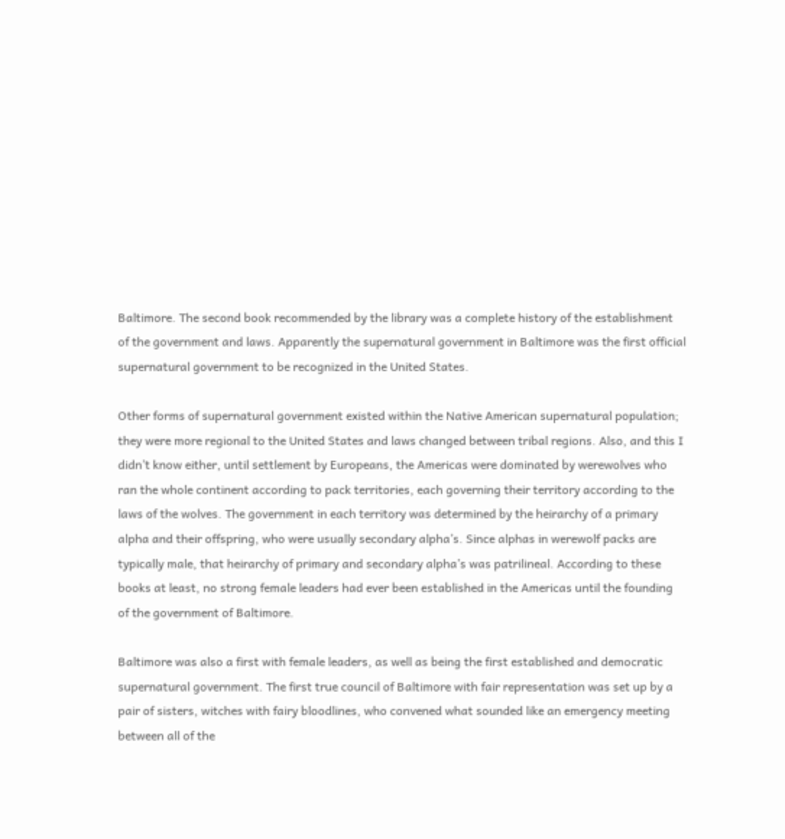Baltimore. The second book recommended by the library was a complete history of the establishment of the government and laws. Apparently the supernatural government in Baltimore was the first official supernatural government to be recognized in the United States.

Other forms of supernatural government existed within the Native American supernatural population; they were more regional to the United States and laws changed between tribal regions. Also, and this I didn’t know either, until settlement by Europeans, the Americas were dominated by werewolves who ran the whole continent according to pack territories, each governing their territory according to the laws of the wolves. The government in each territory was determined by the heirarchy of a primary alpha and their offspring, who were usually secondary alpha’s. Since alphas in werewolf packs are typically male, that heirarchy of primary and secondary alpha’s was patrilineal. According to these books at least, no strong female leaders had ever been established in the Americas until the founding of the government of Baltimore.

Baltimore was also a first with female leaders, as well as being the first established and democratic supernatural government. The first true council of Baltimore with fair representation was set up by a pair of sisters, witches with fairy bloodlines, who convened what sounded like an emergency meeting between all of the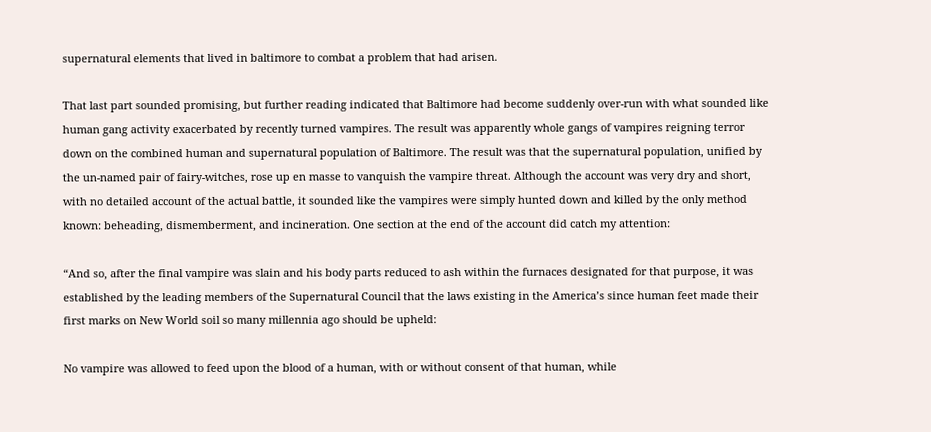supernatural elements that lived in baltimore to combat a problem that had arisen.

That last part sounded promising, but further reading indicated that Baltimore had become suddenly over-run with what sounded like human gang activity exacerbated by recently turned vampires. The result was apparently whole gangs of vampires reigning terror down on the combined human and supernatural population of Baltimore. The result was that the supernatural population, unified by the un-named pair of fairy-witches, rose up en masse to vanquish the vampire threat. Although the account was very dry and short, with no detailed account of the actual battle, it sounded like the vampires were simply hunted down and killed by the only method known: beheading, dismemberment, and incineration. One section at the end of the account did catch my attention:

“And so, after the final vampire was slain and his body parts reduced to ash within the furnaces designated for that purpose, it was established by the leading members of the Supernatural Council that the laws existing in the America’s since human feet made their first marks on New World soil so many millennia ago should be upheld:

No vampire was allowed to feed upon the blood of a human, with or without consent of that human, while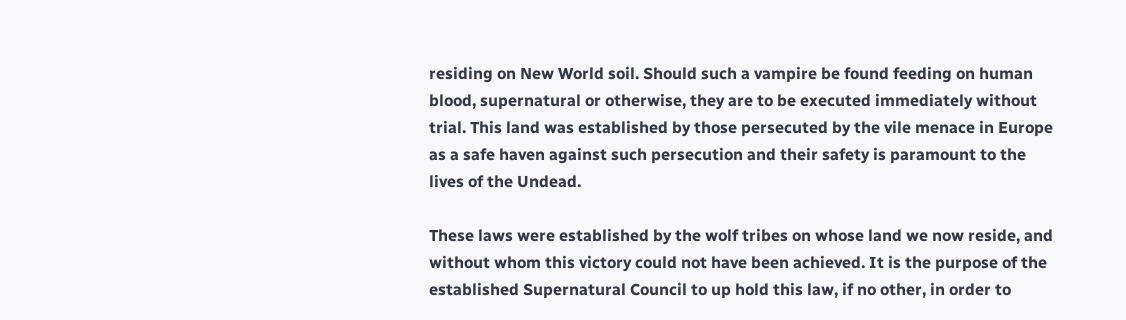residing on New World soil. Should such a vampire be found feeding on human blood, supernatural or otherwise, they are to be executed immediately without trial. This land was established by those persecuted by the vile menace in Europe as a safe haven against such persecution and their safety is paramount to the lives of the Undead.

These laws were established by the wolf tribes on whose land we now reside, and without whom this victory could not have been achieved. It is the purpose of the established Supernatural Council to up hold this law, if no other, in order to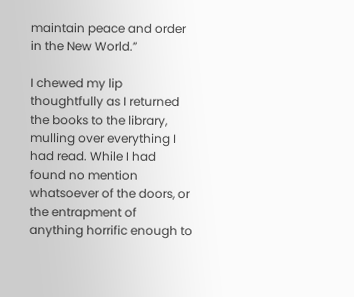maintain peace and order in the New World.”

I chewed my lip thoughtfully as I returned the books to the library, mulling over everything I had read. While I had found no mention whatsoever of the doors, or the entrapment of anything horrific enough to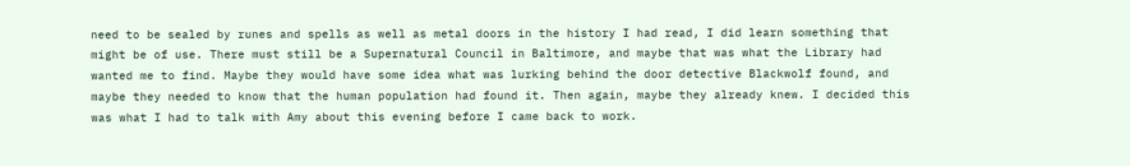need to be sealed by runes and spells as well as metal doors in the history I had read, I did learn something that might be of use. There must still be a Supernatural Council in Baltimore, and maybe that was what the Library had wanted me to find. Maybe they would have some idea what was lurking behind the door detective Blackwolf found, and maybe they needed to know that the human population had found it. Then again, maybe they already knew. I decided this was what I had to talk with Amy about this evening before I came back to work.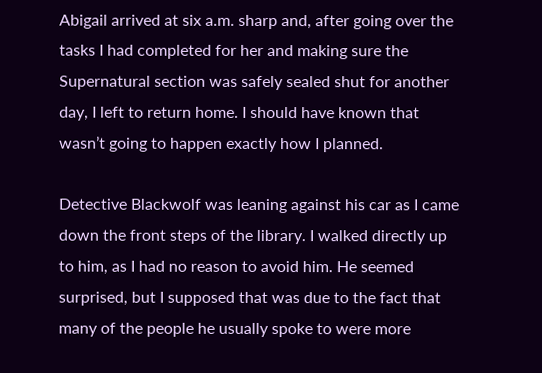Abigail arrived at six a.m. sharp and, after going over the tasks I had completed for her and making sure the Supernatural section was safely sealed shut for another day, I left to return home. I should have known that wasn’t going to happen exactly how I planned.

Detective Blackwolf was leaning against his car as I came down the front steps of the library. I walked directly up to him, as I had no reason to avoid him. He seemed surprised, but I supposed that was due to the fact that many of the people he usually spoke to were more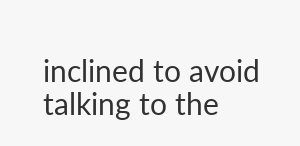inclined to avoid talking to the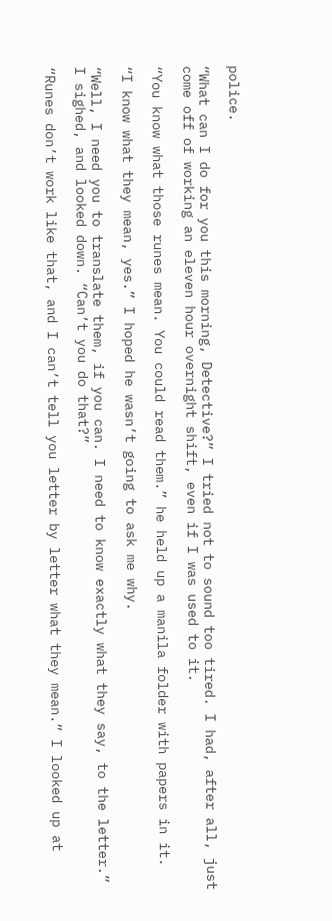police.

“What can I do for you this morning, Detective?” I tried not to sound too tired. I had, after all, just come off of working an eleven hour overnight shift, even if I was used to it.

“You know what those runes mean. You could read them.” he held up a manila folder with papers in it.

“I know what they mean, yes.” I hoped he wasn’t going to ask me why.

“Well, I need you to translate them, if you can. I need to know exactly what they say, to the letter.” I sighed, and looked down. “Can’t you do that?”

“Runes don’t work like that, and I can’t tell you letter by letter what they mean.” I looked up at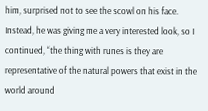him, surprised not to see the scowl on his face. Instead, he was giving me a very interested look, so I continued, “the thing with runes is they are representative of the natural powers that exist in the world around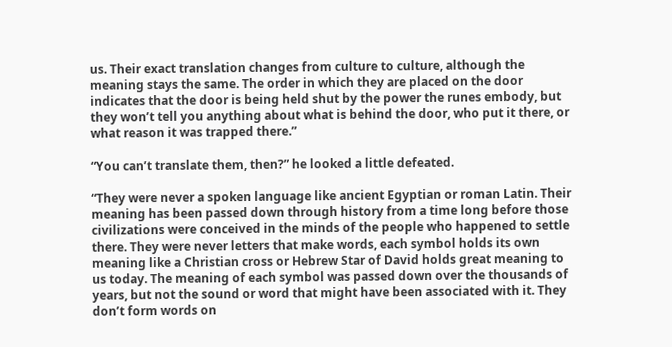us. Their exact translation changes from culture to culture, although the meaning stays the same. The order in which they are placed on the door indicates that the door is being held shut by the power the runes embody, but they won’t tell you anything about what is behind the door, who put it there, or what reason it was trapped there.”

“You can’t translate them, then?” he looked a little defeated.

“They were never a spoken language like ancient Egyptian or roman Latin. Their meaning has been passed down through history from a time long before those civilizations were conceived in the minds of the people who happened to settle there. They were never letters that make words, each symbol holds its own meaning like a Christian cross or Hebrew Star of David holds great meaning to us today. The meaning of each symbol was passed down over the thousands of years, but not the sound or word that might have been associated with it. They don’t form words on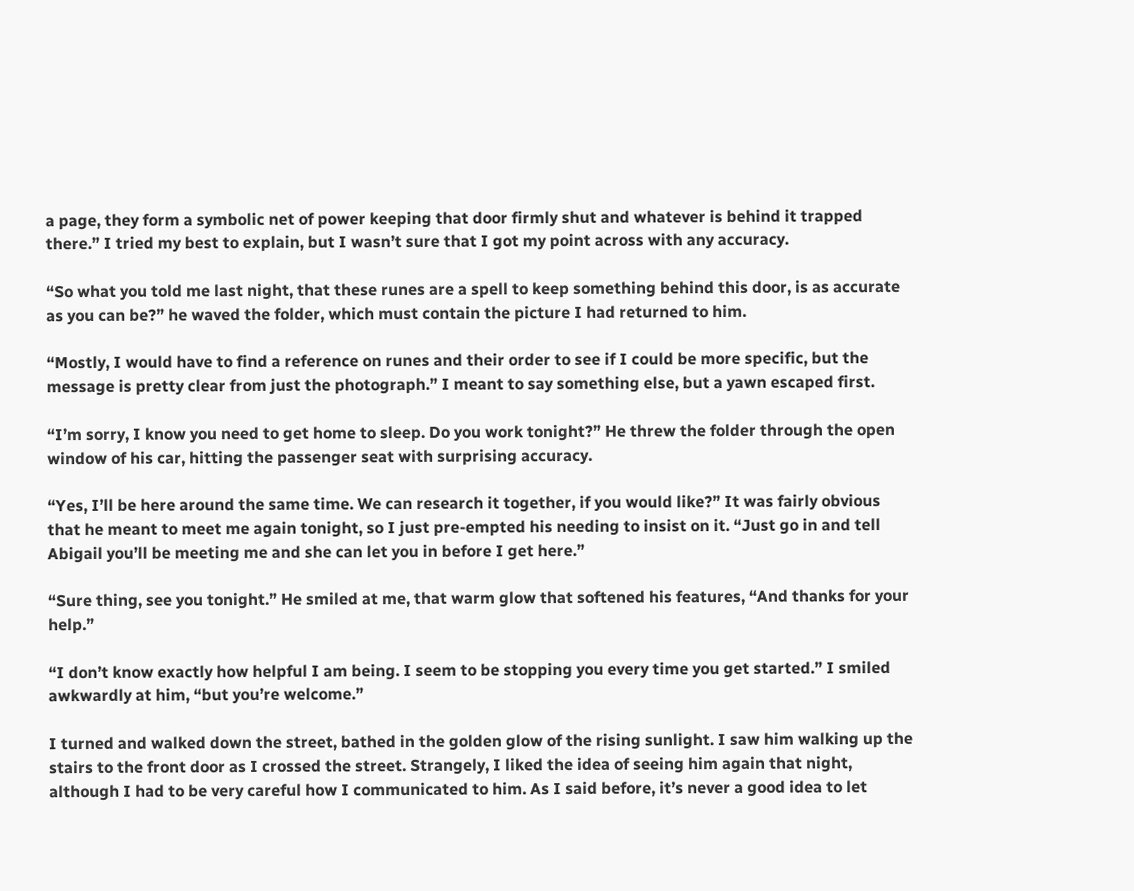a page, they form a symbolic net of power keeping that door firmly shut and whatever is behind it trapped there.” I tried my best to explain, but I wasn’t sure that I got my point across with any accuracy.

“So what you told me last night, that these runes are a spell to keep something behind this door, is as accurate as you can be?” he waved the folder, which must contain the picture I had returned to him.

“Mostly, I would have to find a reference on runes and their order to see if I could be more specific, but the message is pretty clear from just the photograph.” I meant to say something else, but a yawn escaped first.

“I’m sorry, I know you need to get home to sleep. Do you work tonight?” He threw the folder through the open window of his car, hitting the passenger seat with surprising accuracy.

“Yes, I’ll be here around the same time. We can research it together, if you would like?” It was fairly obvious that he meant to meet me again tonight, so I just pre-empted his needing to insist on it. “Just go in and tell Abigail you’ll be meeting me and she can let you in before I get here.”

“Sure thing, see you tonight.” He smiled at me, that warm glow that softened his features, “And thanks for your help.”

“I don’t know exactly how helpful I am being. I seem to be stopping you every time you get started.” I smiled awkwardly at him, “but you’re welcome.”

I turned and walked down the street, bathed in the golden glow of the rising sunlight. I saw him walking up the stairs to the front door as I crossed the street. Strangely, I liked the idea of seeing him again that night, although I had to be very careful how I communicated to him. As I said before, it’s never a good idea to let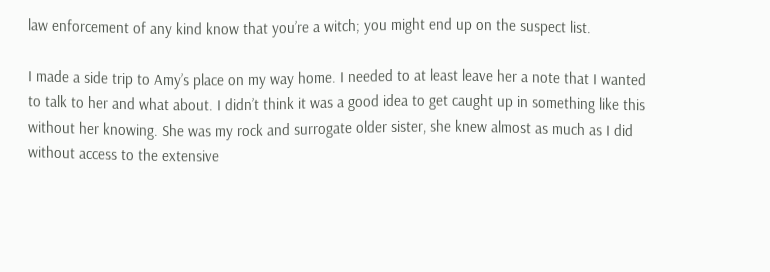law enforcement of any kind know that you’re a witch; you might end up on the suspect list.

I made a side trip to Amy’s place on my way home. I needed to at least leave her a note that I wanted to talk to her and what about. I didn’t think it was a good idea to get caught up in something like this without her knowing. She was my rock and surrogate older sister, she knew almost as much as I did without access to the extensive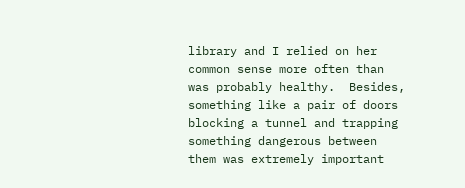library and I relied on her common sense more often than was probably healthy.  Besides, something like a pair of doors blocking a tunnel and trapping something dangerous between them was extremely important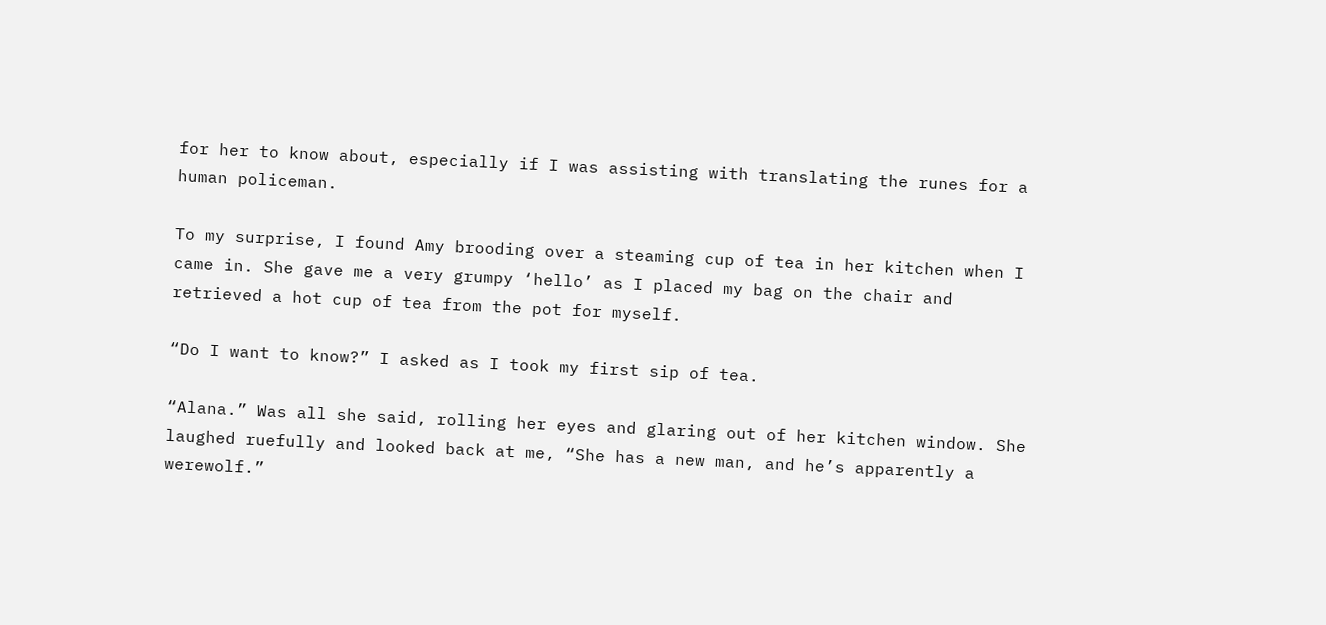for her to know about, especially if I was assisting with translating the runes for a human policeman.

To my surprise, I found Amy brooding over a steaming cup of tea in her kitchen when I came in. She gave me a very grumpy ‘hello’ as I placed my bag on the chair and retrieved a hot cup of tea from the pot for myself.

“Do I want to know?” I asked as I took my first sip of tea.

“Alana.” Was all she said, rolling her eyes and glaring out of her kitchen window. She laughed ruefully and looked back at me, “She has a new man, and he’s apparently a werewolf.”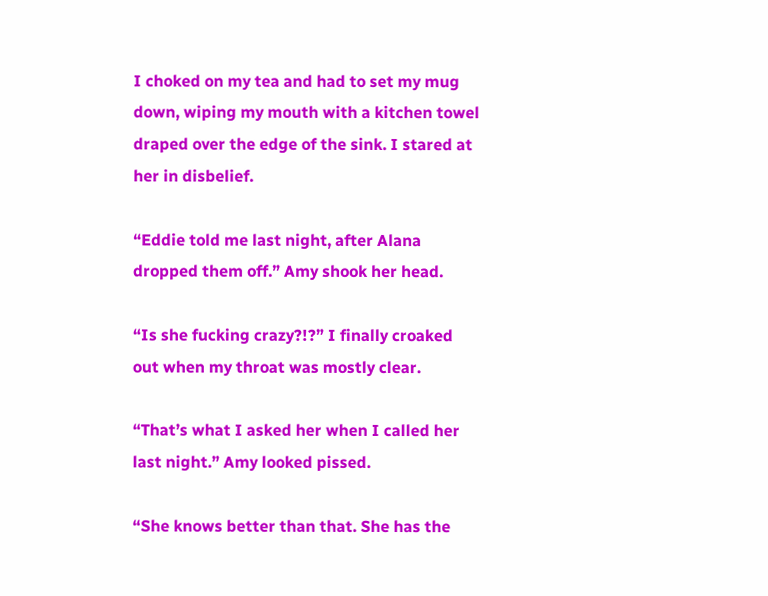I choked on my tea and had to set my mug down, wiping my mouth with a kitchen towel draped over the edge of the sink. I stared at her in disbelief.

“Eddie told me last night, after Alana dropped them off.” Amy shook her head.

“Is she fucking crazy?!?” I finally croaked out when my throat was mostly clear.

“That’s what I asked her when I called her last night.” Amy looked pissed.

“She knows better than that. She has the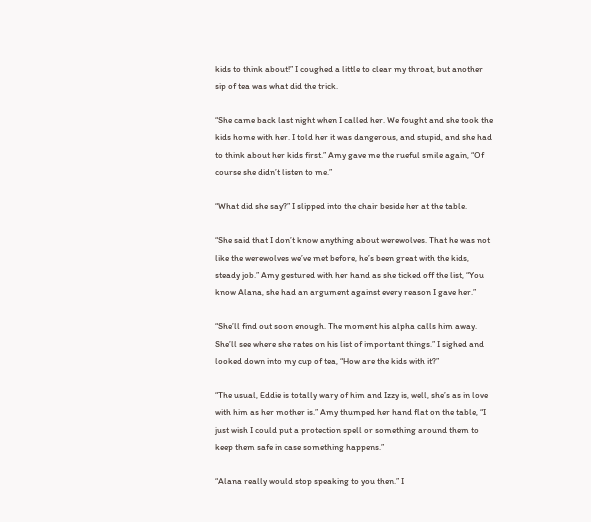kids to think about!” I coughed a little to clear my throat, but another sip of tea was what did the trick.

“She came back last night when I called her. We fought and she took the kids home with her. I told her it was dangerous, and stupid, and she had to think about her kids first.” Amy gave me the rueful smile again, “Of course she didn’t listen to me.”

“What did she say?” I slipped into the chair beside her at the table.

“She said that I don’t know anything about werewolves. That he was not like the werewolves we’ve met before, he’s been great with the kids, steady job.” Amy gestured with her hand as she ticked off the list, “You know Alana, she had an argument against every reason I gave her.”

“She’ll find out soon enough. The moment his alpha calls him away. She’ll see where she rates on his list of important things.” I sighed and looked down into my cup of tea, “How are the kids with it?”

“The usual, Eddie is totally wary of him and Izzy is, well, she’s as in love with him as her mother is.” Amy thumped her hand flat on the table, “I just wish I could put a protection spell or something around them to keep them safe in case something happens.”

“Alana really would stop speaking to you then.” I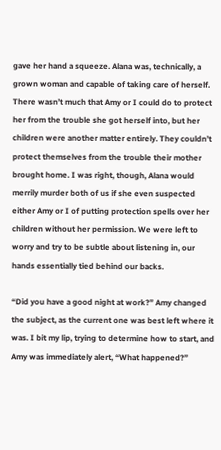gave her hand a squeeze. Alana was, technically, a grown woman and capable of taking care of herself. There wasn’t much that Amy or I could do to protect her from the trouble she got herself into, but her children were another matter entirely. They couldn’t protect themselves from the trouble their mother brought home. I was right, though, Alana would merrily murder both of us if she even suspected either Amy or I of putting protection spells over her children without her permission. We were left to worry and try to be subtle about listening in, our hands essentially tied behind our backs.

“Did you have a good night at work?” Amy changed the subject, as the current one was best left where it was. I bit my lip, trying to determine how to start, and Amy was immediately alert, “What happened?”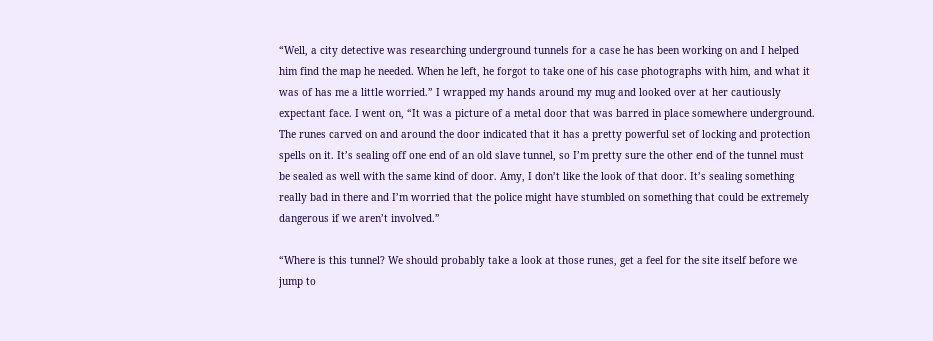“Well, a city detective was researching underground tunnels for a case he has been working on and I helped him find the map he needed. When he left, he forgot to take one of his case photographs with him, and what it was of has me a little worried.” I wrapped my hands around my mug and looked over at her cautiously expectant face. I went on, “It was a picture of a metal door that was barred in place somewhere underground. The runes carved on and around the door indicated that it has a pretty powerful set of locking and protection spells on it. It’s sealing off one end of an old slave tunnel, so I’m pretty sure the other end of the tunnel must be sealed as well with the same kind of door. Amy, I don’t like the look of that door. It’s sealing something really bad in there and I’m worried that the police might have stumbled on something that could be extremely dangerous if we aren’t involved.”

“Where is this tunnel? We should probably take a look at those runes, get a feel for the site itself before we jump to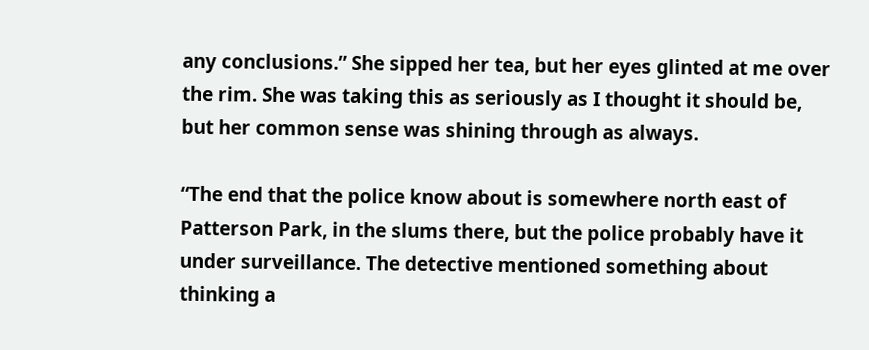any conclusions.” She sipped her tea, but her eyes glinted at me over the rim. She was taking this as seriously as I thought it should be, but her common sense was shining through as always.

“The end that the police know about is somewhere north east of Patterson Park, in the slums there, but the police probably have it under surveillance. The detective mentioned something about thinking a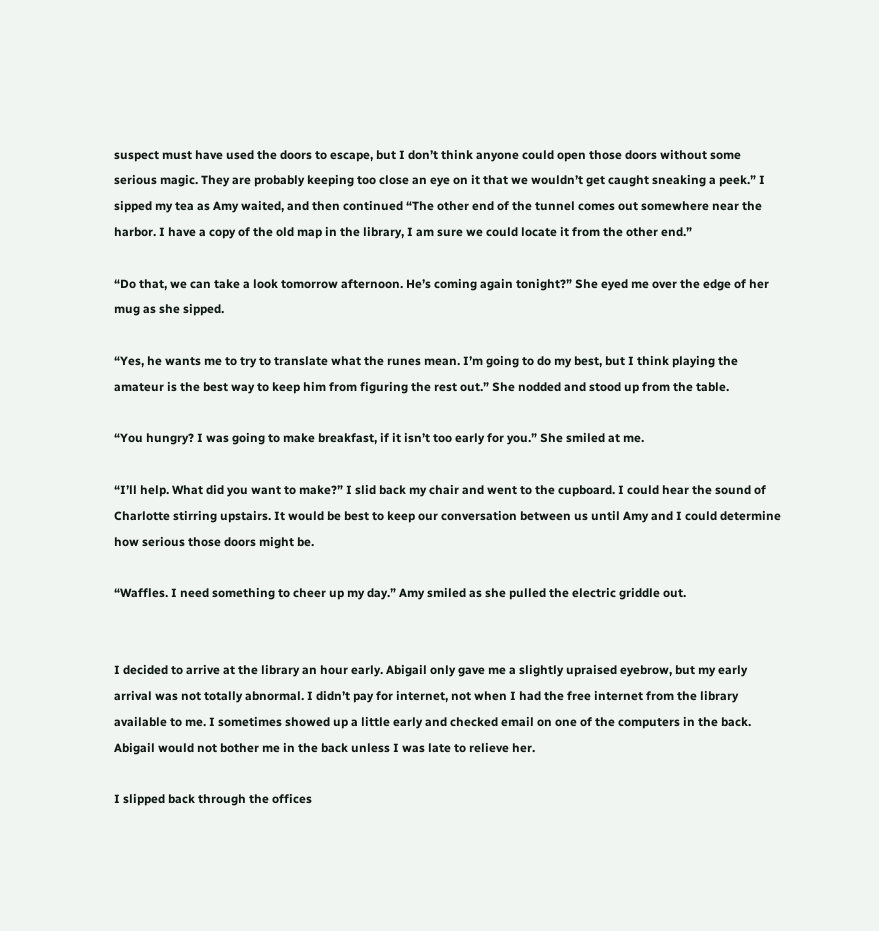suspect must have used the doors to escape, but I don’t think anyone could open those doors without some serious magic. They are probably keeping too close an eye on it that we wouldn’t get caught sneaking a peek.” I sipped my tea as Amy waited, and then continued “The other end of the tunnel comes out somewhere near the harbor. I have a copy of the old map in the library, I am sure we could locate it from the other end.”

“Do that, we can take a look tomorrow afternoon. He’s coming again tonight?” She eyed me over the edge of her mug as she sipped.

“Yes, he wants me to try to translate what the runes mean. I’m going to do my best, but I think playing the amateur is the best way to keep him from figuring the rest out.” She nodded and stood up from the table.

“You hungry? I was going to make breakfast, if it isn’t too early for you.” She smiled at me.

“I’ll help. What did you want to make?” I slid back my chair and went to the cupboard. I could hear the sound of Charlotte stirring upstairs. It would be best to keep our conversation between us until Amy and I could determine how serious those doors might be.

“Waffles. I need something to cheer up my day.” Amy smiled as she pulled the electric griddle out.


I decided to arrive at the library an hour early. Abigail only gave me a slightly upraised eyebrow, but my early arrival was not totally abnormal. I didn’t pay for internet, not when I had the free internet from the library available to me. I sometimes showed up a little early and checked email on one of the computers in the back. Abigail would not bother me in the back unless I was late to relieve her.

I slipped back through the offices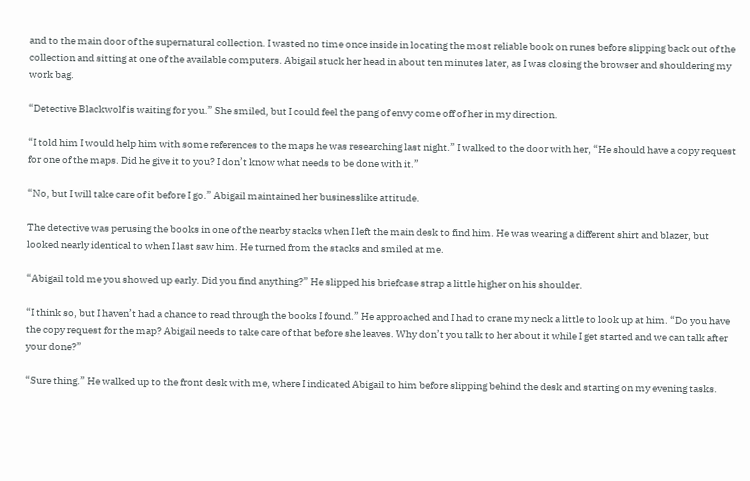and to the main door of the supernatural collection. I wasted no time once inside in locating the most reliable book on runes before slipping back out of the collection and sitting at one of the available computers. Abigail stuck her head in about ten minutes later, as I was closing the browser and shouldering my work bag.

“Detective Blackwolf is waiting for you.” She smiled, but I could feel the pang of envy come off of her in my direction.

“I told him I would help him with some references to the maps he was researching last night.” I walked to the door with her, “He should have a copy request for one of the maps. Did he give it to you? I don’t know what needs to be done with it.”

“No, but I will take care of it before I go.” Abigail maintained her businesslike attitude.

The detective was perusing the books in one of the nearby stacks when I left the main desk to find him. He was wearing a different shirt and blazer, but looked nearly identical to when I last saw him. He turned from the stacks and smiled at me.

“Abigail told me you showed up early. Did you find anything?” He slipped his briefcase strap a little higher on his shoulder.

“I think so, but I haven’t had a chance to read through the books I found.” He approached and I had to crane my neck a little to look up at him. “Do you have the copy request for the map? Abigail needs to take care of that before she leaves. Why don’t you talk to her about it while I get started and we can talk after your done?”

“Sure thing.” He walked up to the front desk with me, where I indicated Abigail to him before slipping behind the desk and starting on my evening tasks.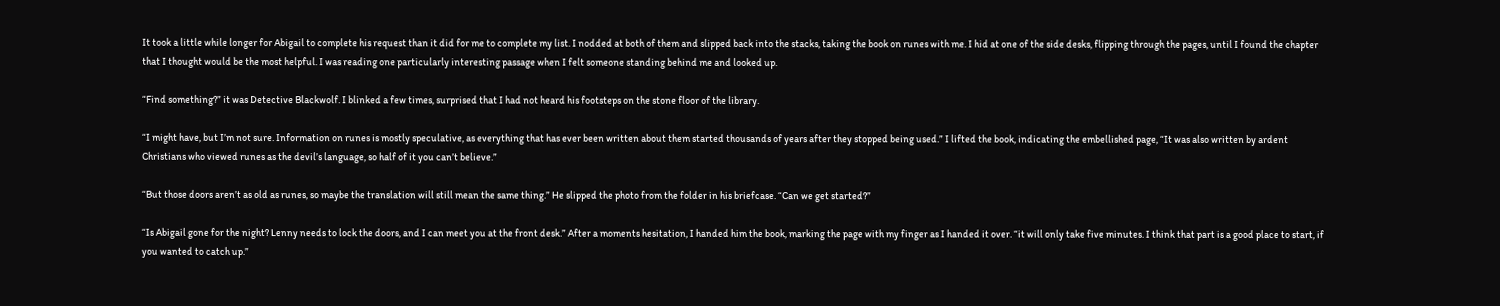It took a little while longer for Abigail to complete his request than it did for me to complete my list. I nodded at both of them and slipped back into the stacks, taking the book on runes with me. I hid at one of the side desks, flipping through the pages, until I found the chapter that I thought would be the most helpful. I was reading one particularly interesting passage when I felt someone standing behind me and looked up.

“Find something?” it was Detective Blackwolf. I blinked a few times, surprised that I had not heard his footsteps on the stone floor of the library.

“I might have, but I’m not sure. Information on runes is mostly speculative, as everything that has ever been written about them started thousands of years after they stopped being used.” I lifted the book, indicating the embellished page, “It was also written by ardent Christians who viewed runes as the devil’s language, so half of it you can’t believe.”

“But those doors aren’t as old as runes, so maybe the translation will still mean the same thing.” He slipped the photo from the folder in his briefcase. “Can we get started?”

“Is Abigail gone for the night? Lenny needs to lock the doors, and I can meet you at the front desk.” After a moments hesitation, I handed him the book, marking the page with my finger as I handed it over. “it will only take five minutes. I think that part is a good place to start, if you wanted to catch up.”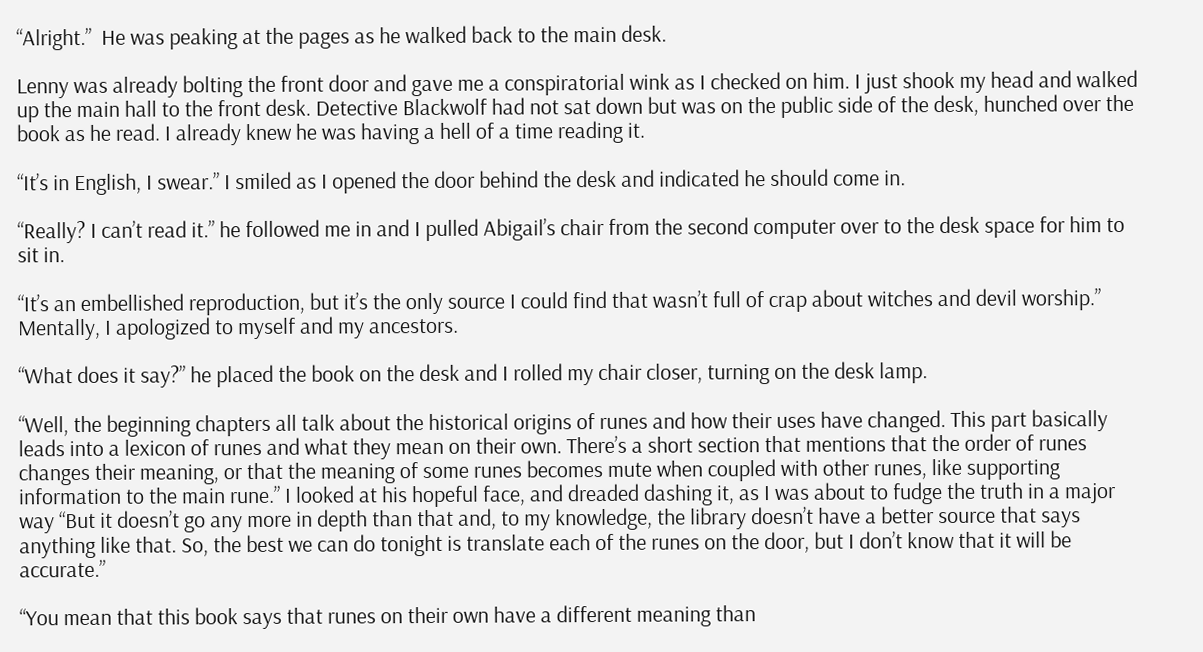“Alright.”  He was peaking at the pages as he walked back to the main desk.

Lenny was already bolting the front door and gave me a conspiratorial wink as I checked on him. I just shook my head and walked up the main hall to the front desk. Detective Blackwolf had not sat down but was on the public side of the desk, hunched over the book as he read. I already knew he was having a hell of a time reading it.

“It’s in English, I swear.” I smiled as I opened the door behind the desk and indicated he should come in.

“Really? I can’t read it.” he followed me in and I pulled Abigail’s chair from the second computer over to the desk space for him to sit in.

“It’s an embellished reproduction, but it’s the only source I could find that wasn’t full of crap about witches and devil worship.” Mentally, I apologized to myself and my ancestors.

“What does it say?” he placed the book on the desk and I rolled my chair closer, turning on the desk lamp.

“Well, the beginning chapters all talk about the historical origins of runes and how their uses have changed. This part basically leads into a lexicon of runes and what they mean on their own. There’s a short section that mentions that the order of runes changes their meaning, or that the meaning of some runes becomes mute when coupled with other runes, like supporting information to the main rune.” I looked at his hopeful face, and dreaded dashing it, as I was about to fudge the truth in a major way “But it doesn’t go any more in depth than that and, to my knowledge, the library doesn’t have a better source that says anything like that. So, the best we can do tonight is translate each of the runes on the door, but I don’t know that it will be accurate.”

“You mean that this book says that runes on their own have a different meaning than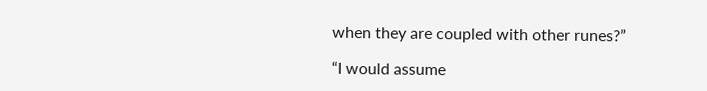when they are coupled with other runes?”

“I would assume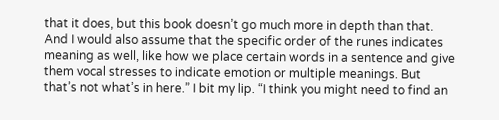that it does, but this book doesn’t go much more in depth than that. And I would also assume that the specific order of the runes indicates meaning as well, like how we place certain words in a sentence and give them vocal stresses to indicate emotion or multiple meanings. But that’s not what’s in here.” I bit my lip. “I think you might need to find an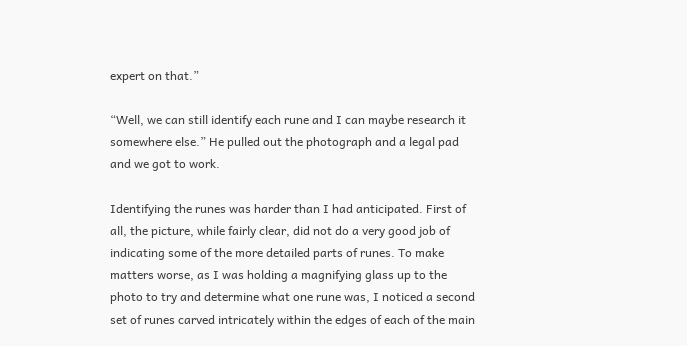expert on that.”

“Well, we can still identify each rune and I can maybe research it somewhere else.” He pulled out the photograph and a legal pad and we got to work.

Identifying the runes was harder than I had anticipated. First of all, the picture, while fairly clear, did not do a very good job of indicating some of the more detailed parts of runes. To make matters worse, as I was holding a magnifying glass up to the photo to try and determine what one rune was, I noticed a second set of runes carved intricately within the edges of each of the main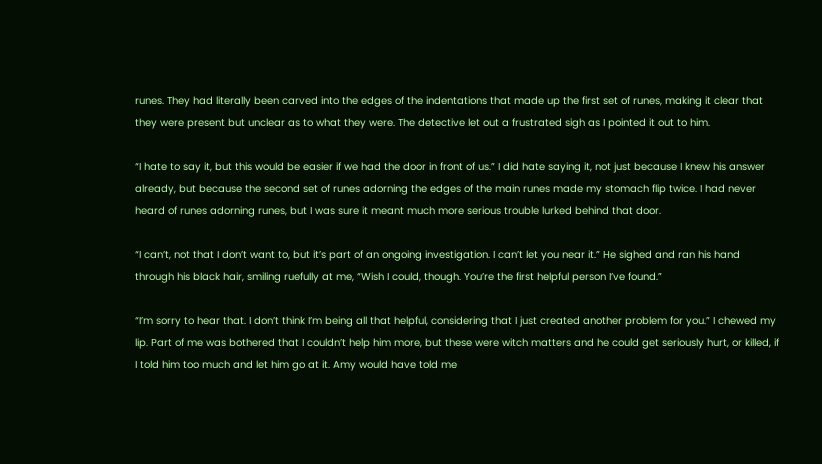runes. They had literally been carved into the edges of the indentations that made up the first set of runes, making it clear that they were present but unclear as to what they were. The detective let out a frustrated sigh as I pointed it out to him.

“I hate to say it, but this would be easier if we had the door in front of us.” I did hate saying it, not just because I knew his answer already, but because the second set of runes adorning the edges of the main runes made my stomach flip twice. I had never heard of runes adorning runes, but I was sure it meant much more serious trouble lurked behind that door.

“I can’t, not that I don’t want to, but it’s part of an ongoing investigation. I can’t let you near it.” He sighed and ran his hand through his black hair, smiling ruefully at me, “Wish I could, though. You’re the first helpful person I’ve found.”

“I’m sorry to hear that. I don’t think I’m being all that helpful, considering that I just created another problem for you.” I chewed my lip. Part of me was bothered that I couldn’t help him more, but these were witch matters and he could get seriously hurt, or killed, if I told him too much and let him go at it. Amy would have told me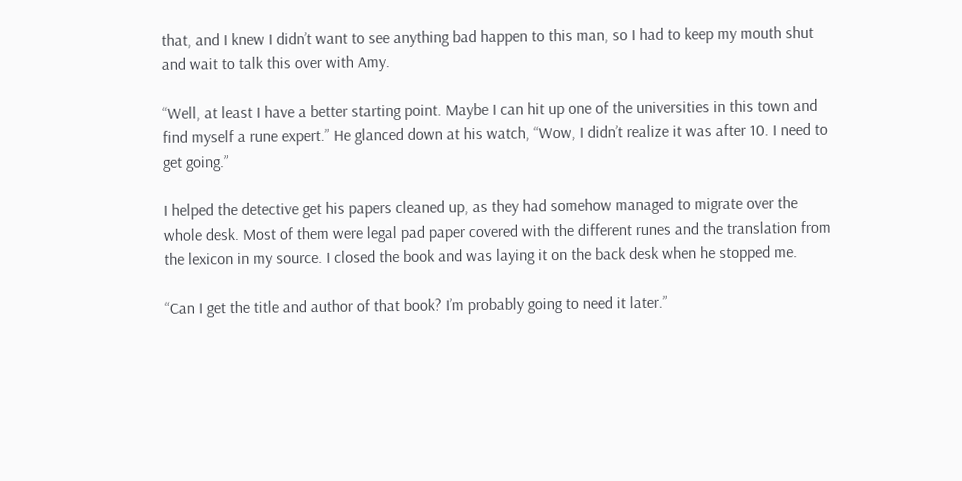that, and I knew I didn’t want to see anything bad happen to this man, so I had to keep my mouth shut and wait to talk this over with Amy.

“Well, at least I have a better starting point. Maybe I can hit up one of the universities in this town and find myself a rune expert.” He glanced down at his watch, “Wow, I didn’t realize it was after 10. I need to get going.”

I helped the detective get his papers cleaned up, as they had somehow managed to migrate over the whole desk. Most of them were legal pad paper covered with the different runes and the translation from the lexicon in my source. I closed the book and was laying it on the back desk when he stopped me.

“Can I get the title and author of that book? I’m probably going to need it later.”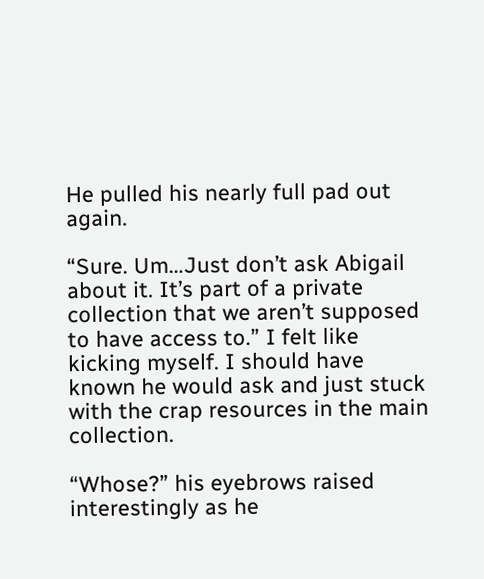He pulled his nearly full pad out again.

“Sure. Um…Just don’t ask Abigail about it. It’s part of a private collection that we aren’t supposed to have access to.” I felt like kicking myself. I should have known he would ask and just stuck with the crap resources in the main collection.

“Whose?” his eyebrows raised interestingly as he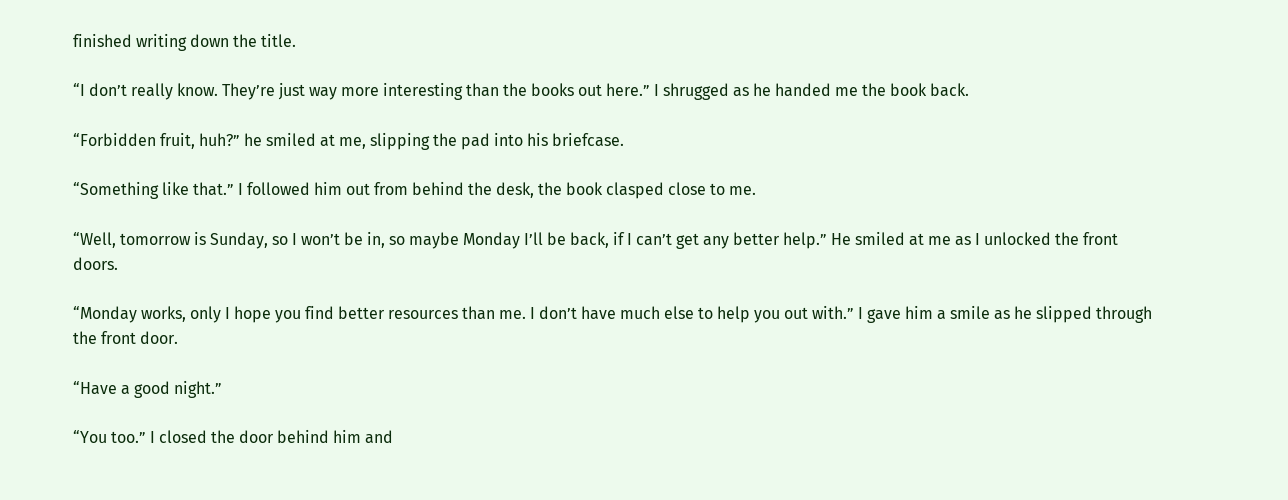finished writing down the title.

“I don’t really know. They’re just way more interesting than the books out here.” I shrugged as he handed me the book back.

“Forbidden fruit, huh?” he smiled at me, slipping the pad into his briefcase.

“Something like that.” I followed him out from behind the desk, the book clasped close to me.

“Well, tomorrow is Sunday, so I won’t be in, so maybe Monday I’ll be back, if I can’t get any better help.” He smiled at me as I unlocked the front doors.

“Monday works, only I hope you find better resources than me. I don’t have much else to help you out with.” I gave him a smile as he slipped through the front door.

“Have a good night.”

“You too.” I closed the door behind him and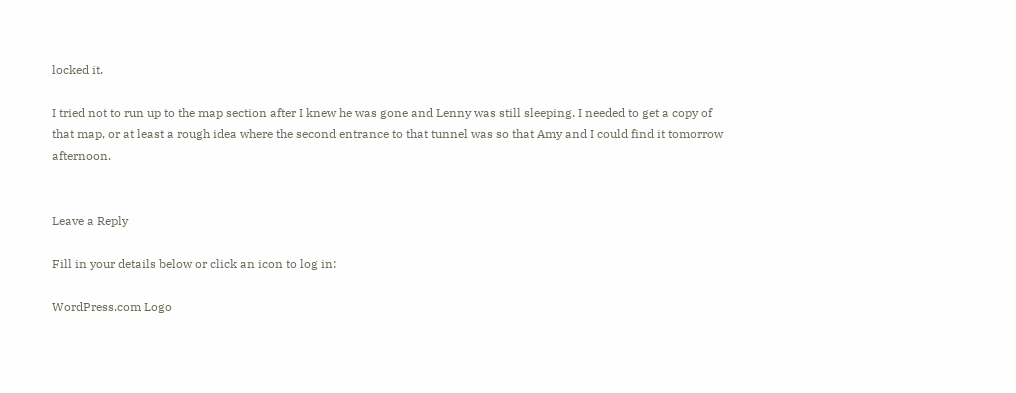locked it.

I tried not to run up to the map section after I knew he was gone and Lenny was still sleeping. I needed to get a copy of that map, or at least a rough idea where the second entrance to that tunnel was so that Amy and I could find it tomorrow afternoon.


Leave a Reply

Fill in your details below or click an icon to log in:

WordPress.com Logo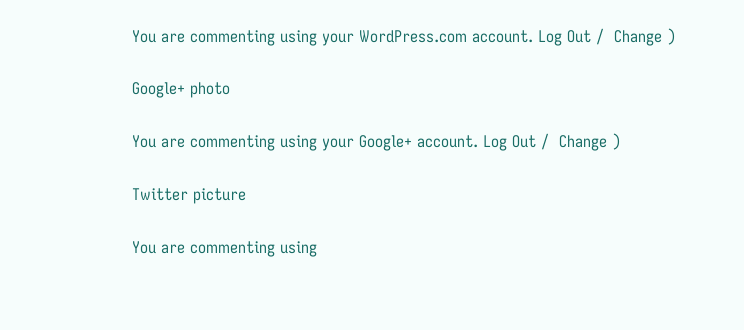You are commenting using your WordPress.com account. Log Out /  Change )

Google+ photo

You are commenting using your Google+ account. Log Out /  Change )

Twitter picture

You are commenting using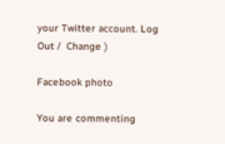your Twitter account. Log Out /  Change )

Facebook photo

You are commenting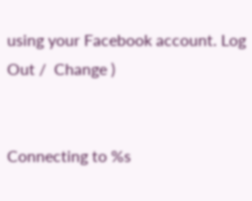using your Facebook account. Log Out /  Change )


Connecting to %s